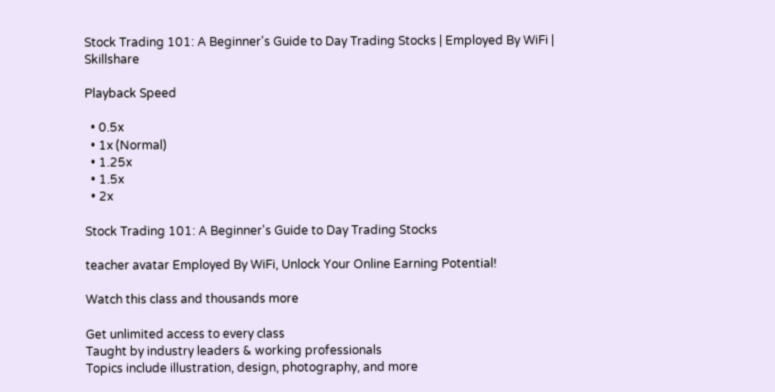Stock Trading 101: A Beginner's Guide to Day Trading Stocks | Employed By WiFi | Skillshare

Playback Speed

  • 0.5x
  • 1x (Normal)
  • 1.25x
  • 1.5x
  • 2x

Stock Trading 101: A Beginner's Guide to Day Trading Stocks

teacher avatar Employed By WiFi, Unlock Your Online Earning Potential!

Watch this class and thousands more

Get unlimited access to every class
Taught by industry leaders & working professionals
Topics include illustration, design, photography, and more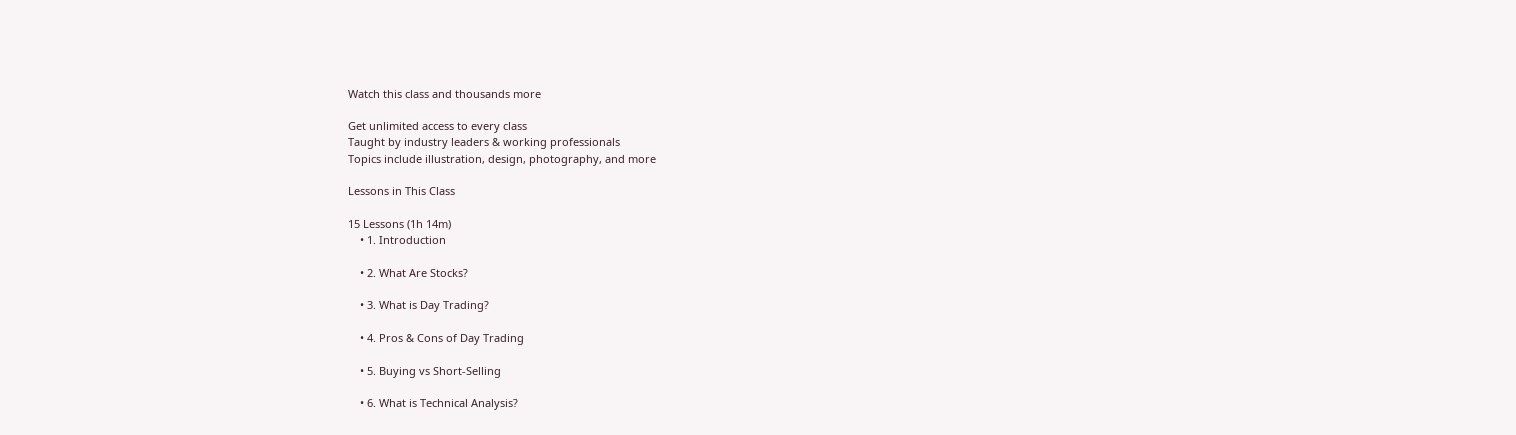Watch this class and thousands more

Get unlimited access to every class
Taught by industry leaders & working professionals
Topics include illustration, design, photography, and more

Lessons in This Class

15 Lessons (1h 14m)
    • 1. Introduction

    • 2. What Are Stocks?

    • 3. What is Day Trading?

    • 4. Pros & Cons of Day Trading

    • 5. Buying vs Short-Selling

    • 6. What is Technical Analysis?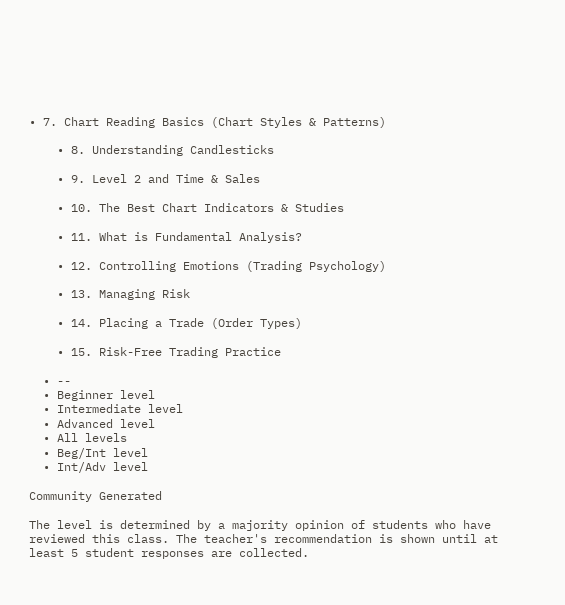• 7. Chart Reading Basics (Chart Styles & Patterns)

    • 8. Understanding Candlesticks

    • 9. Level 2 and Time & Sales

    • 10. The Best Chart Indicators & Studies

    • 11. What is Fundamental Analysis?

    • 12. Controlling Emotions (Trading Psychology)

    • 13. Managing Risk

    • 14. Placing a Trade (Order Types)

    • 15. Risk-Free Trading Practice

  • --
  • Beginner level
  • Intermediate level
  • Advanced level
  • All levels
  • Beg/Int level
  • Int/Adv level

Community Generated

The level is determined by a majority opinion of students who have reviewed this class. The teacher's recommendation is shown until at least 5 student responses are collected.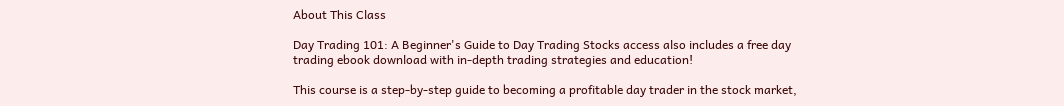About This Class

Day Trading 101: A Beginner's Guide to Day Trading Stocks access also includes a free day trading ebook download with in-depth trading strategies and education!

This course is a step-by-step guide to becoming a profitable day trader in the stock market,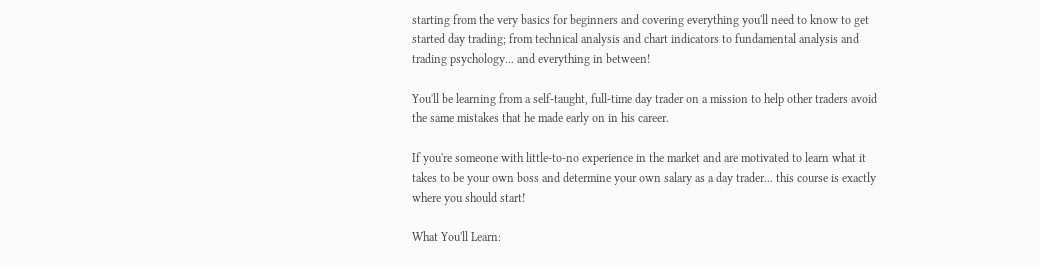starting from the very basics for beginners and covering everything you'll need to know to get started day trading; from technical analysis and chart indicators to fundamental analysis and trading psychology... and everything in between!

You'll be learning from a self-taught, full-time day trader on a mission to help other traders avoid the same mistakes that he made early on in his career.

If you're someone with little-to-no experience in the market and are motivated to learn what it takes to be your own boss and determine your own salary as a day trader... this course is exactly where you should start!

What You'll Learn: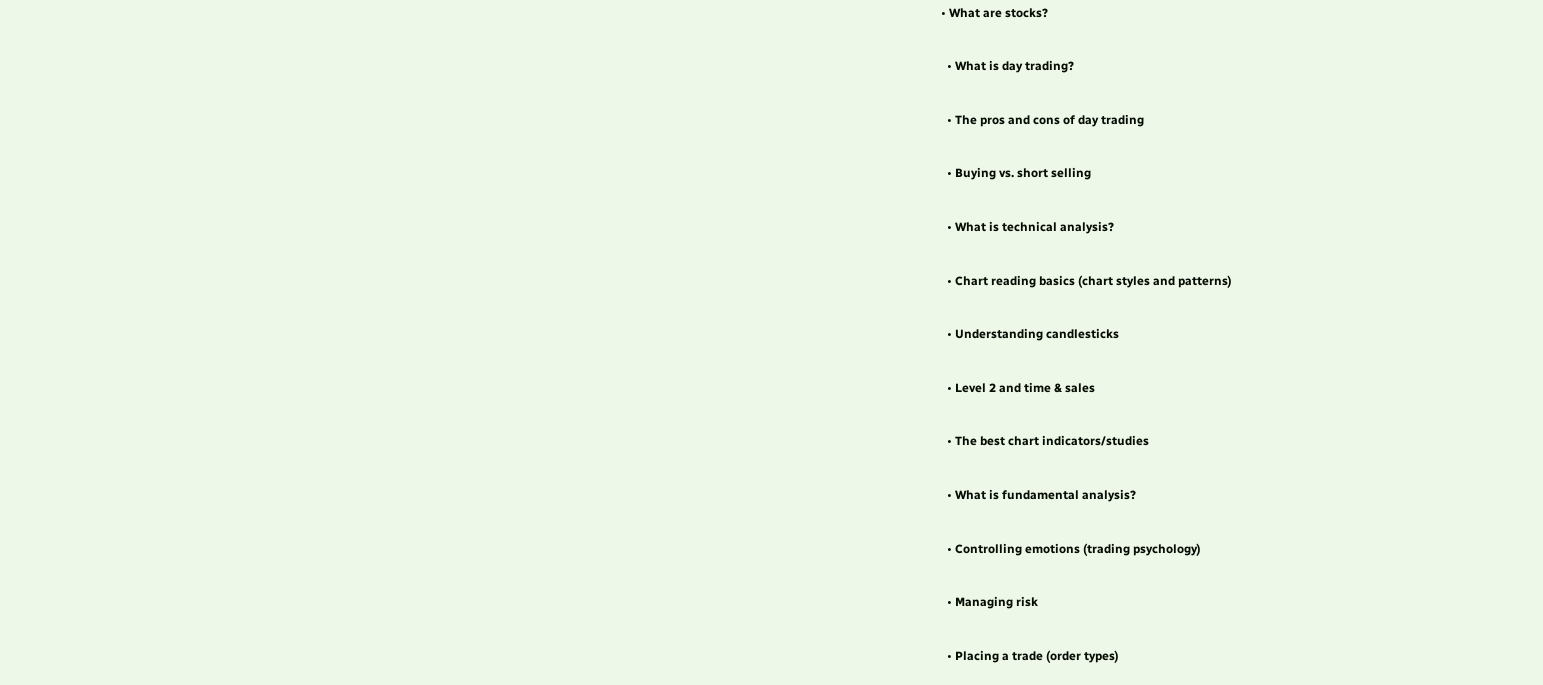• What are stocks?

  • What is day trading?

  • The pros and cons of day trading

  • Buying vs. short selling

  • What is technical analysis?

  • Chart reading basics (chart styles and patterns)

  • Understanding candlesticks

  • Level 2 and time & sales

  • The best chart indicators/studies

  • What is fundamental analysis?

  • Controlling emotions (trading psychology)

  • Managing risk

  • Placing a trade (order types)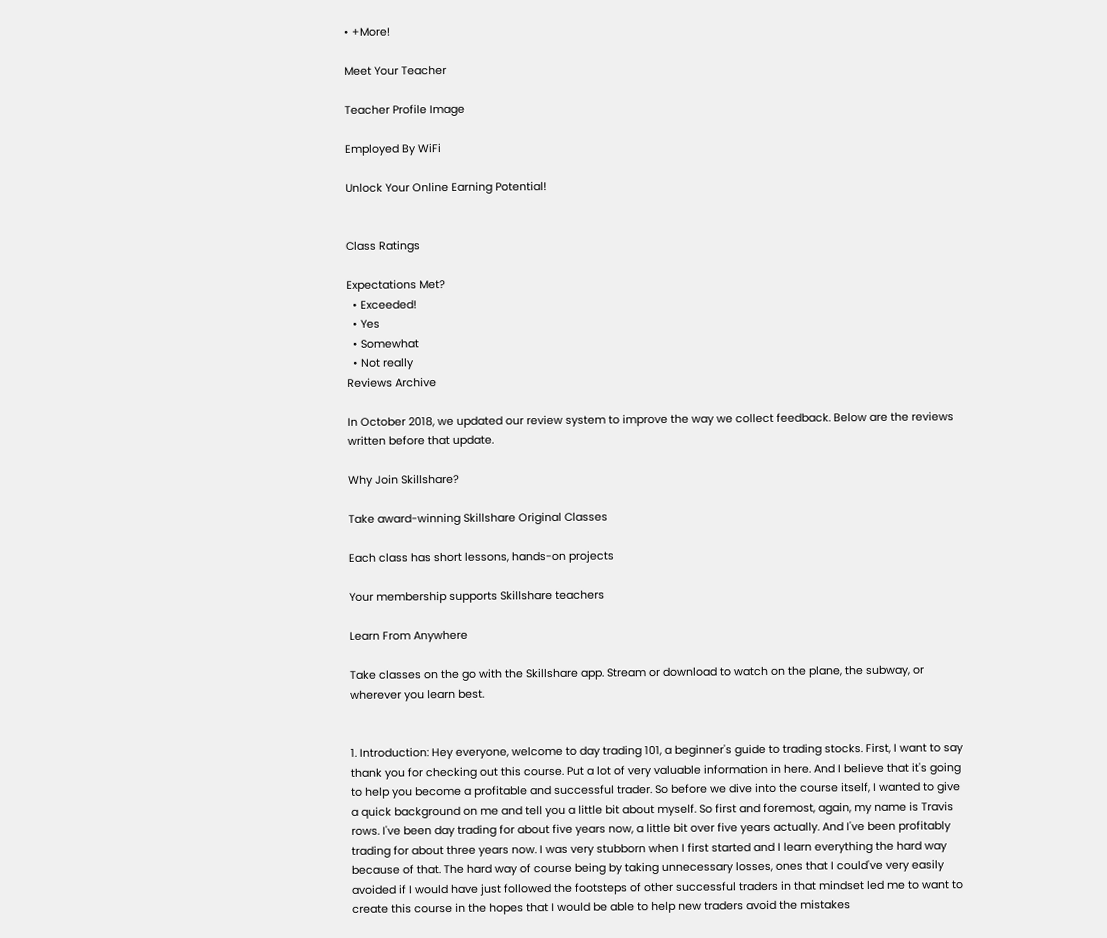• +More!

Meet Your Teacher

Teacher Profile Image

Employed By WiFi

Unlock Your Online Earning Potential!


Class Ratings

Expectations Met?
  • Exceeded!
  • Yes
  • Somewhat
  • Not really
Reviews Archive

In October 2018, we updated our review system to improve the way we collect feedback. Below are the reviews written before that update.

Why Join Skillshare?

Take award-winning Skillshare Original Classes

Each class has short lessons, hands-on projects

Your membership supports Skillshare teachers

Learn From Anywhere

Take classes on the go with the Skillshare app. Stream or download to watch on the plane, the subway, or wherever you learn best.


1. Introduction: Hey everyone, welcome to day trading 101, a beginner's guide to trading stocks. First, I want to say thank you for checking out this course. Put a lot of very valuable information in here. And I believe that it's going to help you become a profitable and successful trader. So before we dive into the course itself, I wanted to give a quick background on me and tell you a little bit about myself. So first and foremost, again, my name is Travis rows. I've been day trading for about five years now, a little bit over five years actually. And I've been profitably trading for about three years now. I was very stubborn when I first started and I learn everything the hard way because of that. The hard way of course being by taking unnecessary losses, ones that I could've very easily avoided if I would have just followed the footsteps of other successful traders in that mindset led me to want to create this course in the hopes that I would be able to help new traders avoid the mistakes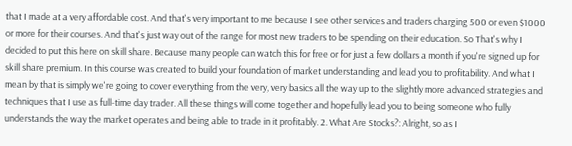that I made at a very affordable cost. And that's very important to me because I see other services and traders charging 500 or even $1000 or more for their courses. And that's just way out of the range for most new traders to be spending on their education. So That's why I decided to put this here on skill share. Because many people can watch this for free or for just a few dollars a month if you're signed up for skill share premium. In this course was created to build your foundation of market understanding and lead you to profitability. And what I mean by that is simply we're going to cover everything from the very, very basics all the way up to the slightly more advanced strategies and techniques that I use as full-time day trader. All these things will come together and hopefully lead you to being someone who fully understands the way the market operates and being able to trade in it profitably. 2. What Are Stocks?: Alright, so as I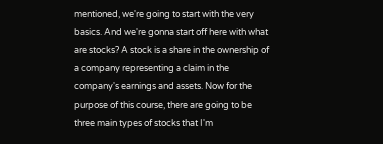mentioned, we're going to start with the very basics. And we're gonna start off here with what are stocks? A stock is a share in the ownership of a company representing a claim in the company's earnings and assets. Now for the purpose of this course, there are going to be three main types of stocks that I'm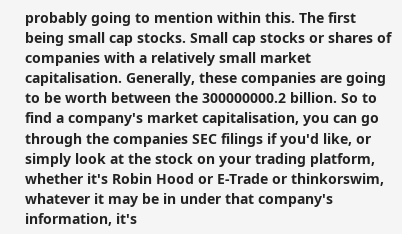probably going to mention within this. The first being small cap stocks. Small cap stocks or shares of companies with a relatively small market capitalisation. Generally, these companies are going to be worth between the 300000000.2 billion. So to find a company's market capitalisation, you can go through the companies SEC filings if you'd like, or simply look at the stock on your trading platform, whether it's Robin Hood or E-Trade or thinkorswim, whatever it may be in under that company's information, it's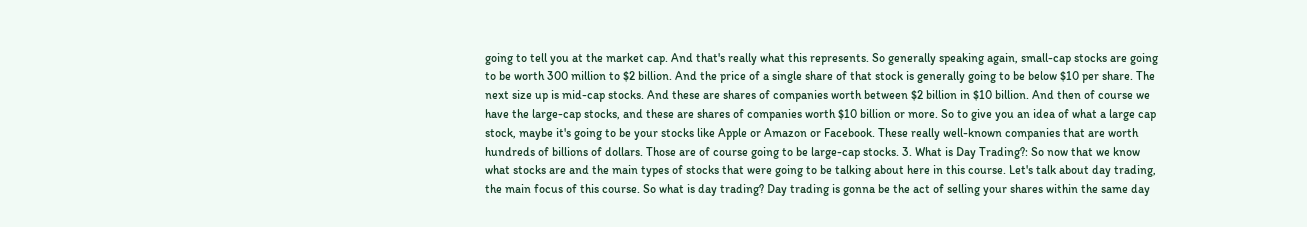going to tell you at the market cap. And that's really what this represents. So generally speaking again, small-cap stocks are going to be worth 300 million to $2 billion. And the price of a single share of that stock is generally going to be below $10 per share. The next size up is mid-cap stocks. And these are shares of companies worth between $2 billion in $10 billion. And then of course we have the large-cap stocks, and these are shares of companies worth $10 billion or more. So to give you an idea of what a large cap stock, maybe it's going to be your stocks like Apple or Amazon or Facebook. These really well-known companies that are worth hundreds of billions of dollars. Those are of course going to be large-cap stocks. 3. What is Day Trading?: So now that we know what stocks are and the main types of stocks that were going to be talking about here in this course. Let's talk about day trading, the main focus of this course. So what is day trading? Day trading is gonna be the act of selling your shares within the same day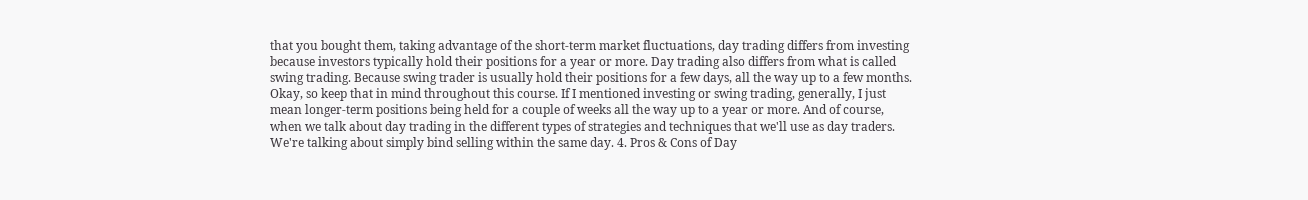that you bought them, taking advantage of the short-term market fluctuations, day trading differs from investing because investors typically hold their positions for a year or more. Day trading also differs from what is called swing trading. Because swing trader is usually hold their positions for a few days, all the way up to a few months. Okay, so keep that in mind throughout this course. If I mentioned investing or swing trading, generally, I just mean longer-term positions being held for a couple of weeks all the way up to a year or more. And of course, when we talk about day trading in the different types of strategies and techniques that we'll use as day traders. We're talking about simply bind selling within the same day. 4. Pros & Cons of Day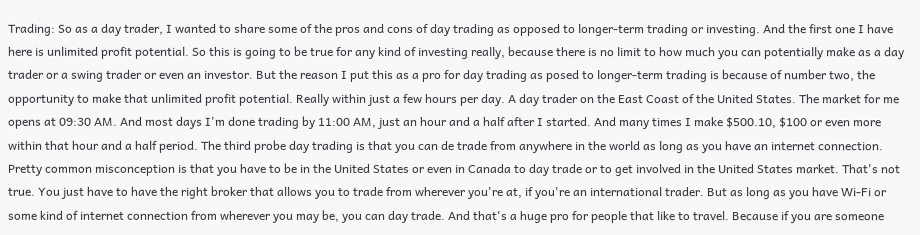Trading: So as a day trader, I wanted to share some of the pros and cons of day trading as opposed to longer-term trading or investing. And the first one I have here is unlimited profit potential. So this is going to be true for any kind of investing really, because there is no limit to how much you can potentially make as a day trader or a swing trader or even an investor. But the reason I put this as a pro for day trading as posed to longer-term trading is because of number two, the opportunity to make that unlimited profit potential. Really within just a few hours per day. A day trader on the East Coast of the United States. The market for me opens at 09:30 AM. And most days I'm done trading by 11:00 AM, just an hour and a half after I started. And many times I make $500.10, $100 or even more within that hour and a half period. The third probe day trading is that you can de trade from anywhere in the world as long as you have an internet connection. Pretty common misconception is that you have to be in the United States or even in Canada to day trade or to get involved in the United States market. That's not true. You just have to have the right broker that allows you to trade from wherever you're at, if you're an international trader. But as long as you have Wi-Fi or some kind of internet connection from wherever you may be, you can day trade. And that's a huge pro for people that like to travel. Because if you are someone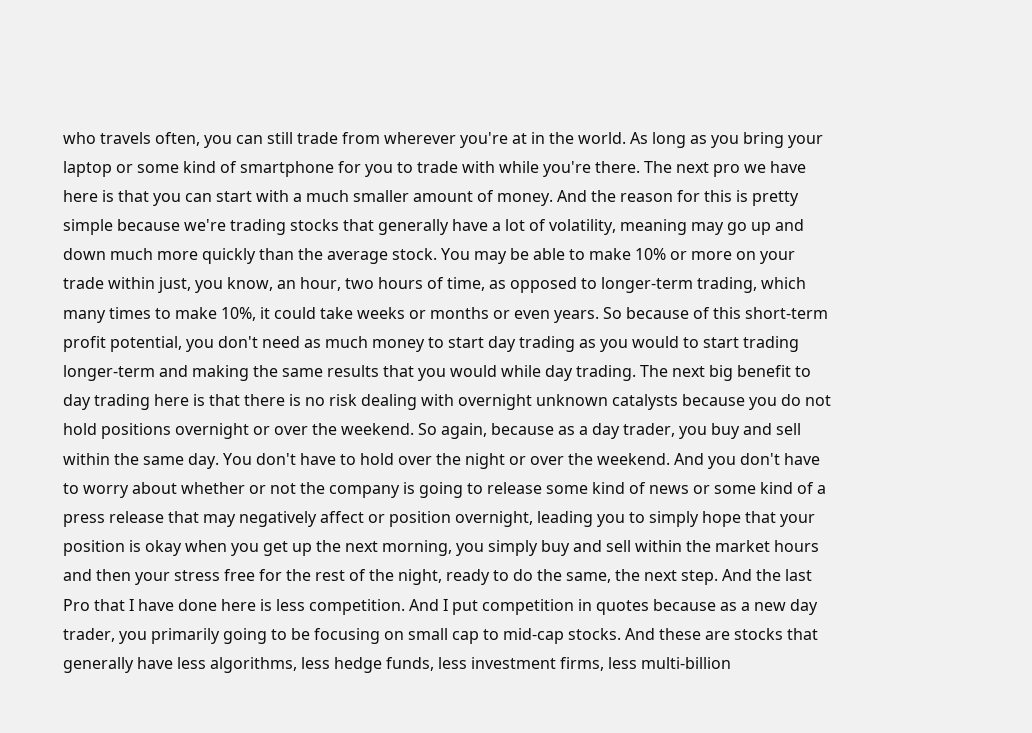who travels often, you can still trade from wherever you're at in the world. As long as you bring your laptop or some kind of smartphone for you to trade with while you're there. The next pro we have here is that you can start with a much smaller amount of money. And the reason for this is pretty simple because we're trading stocks that generally have a lot of volatility, meaning may go up and down much more quickly than the average stock. You may be able to make 10% or more on your trade within just, you know, an hour, two hours of time, as opposed to longer-term trading, which many times to make 10%, it could take weeks or months or even years. So because of this short-term profit potential, you don't need as much money to start day trading as you would to start trading longer-term and making the same results that you would while day trading. The next big benefit to day trading here is that there is no risk dealing with overnight unknown catalysts because you do not hold positions overnight or over the weekend. So again, because as a day trader, you buy and sell within the same day. You don't have to hold over the night or over the weekend. And you don't have to worry about whether or not the company is going to release some kind of news or some kind of a press release that may negatively affect or position overnight, leading you to simply hope that your position is okay when you get up the next morning, you simply buy and sell within the market hours and then your stress free for the rest of the night, ready to do the same, the next step. And the last Pro that I have done here is less competition. And I put competition in quotes because as a new day trader, you primarily going to be focusing on small cap to mid-cap stocks. And these are stocks that generally have less algorithms, less hedge funds, less investment firms, less multi-billion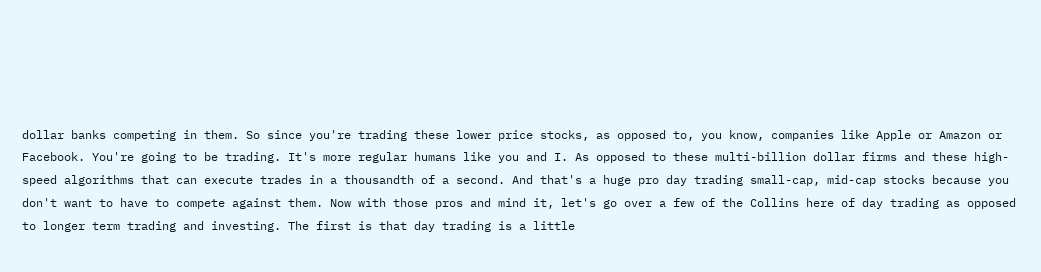dollar banks competing in them. So since you're trading these lower price stocks, as opposed to, you know, companies like Apple or Amazon or Facebook. You're going to be trading. It's more regular humans like you and I. As opposed to these multi-billion dollar firms and these high-speed algorithms that can execute trades in a thousandth of a second. And that's a huge pro day trading small-cap, mid-cap stocks because you don't want to have to compete against them. Now with those pros and mind it, let's go over a few of the Collins here of day trading as opposed to longer term trading and investing. The first is that day trading is a little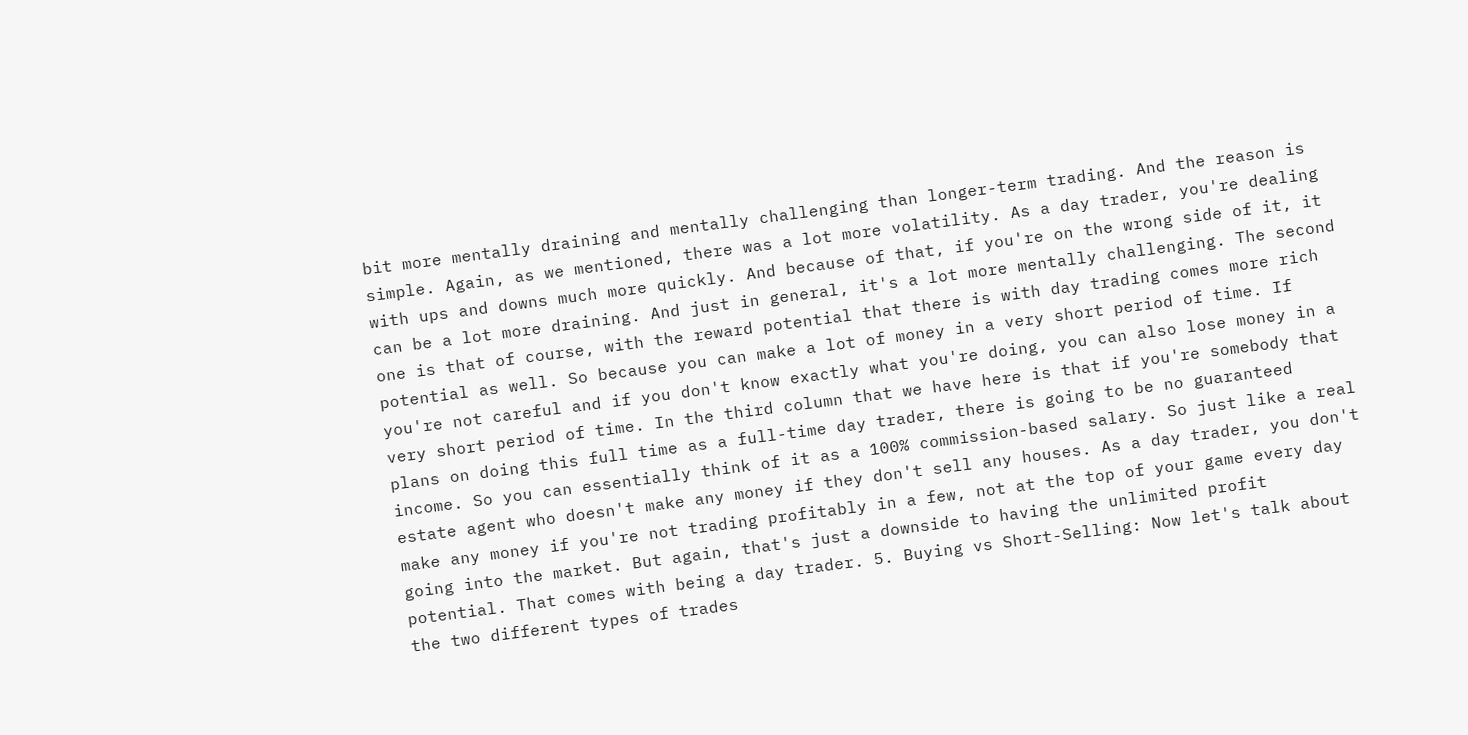bit more mentally draining and mentally challenging than longer-term trading. And the reason is simple. Again, as we mentioned, there was a lot more volatility. As a day trader, you're dealing with ups and downs much more quickly. And because of that, if you're on the wrong side of it, it can be a lot more draining. And just in general, it's a lot more mentally challenging. The second one is that of course, with the reward potential that there is with day trading comes more rich potential as well. So because you can make a lot of money in a very short period of time. If you're not careful and if you don't know exactly what you're doing, you can also lose money in a very short period of time. In the third column that we have here is that if you're somebody that plans on doing this full time as a full-time day trader, there is going to be no guaranteed income. So you can essentially think of it as a 100% commission-based salary. So just like a real estate agent who doesn't make any money if they don't sell any houses. As a day trader, you don't make any money if you're not trading profitably in a few, not at the top of your game every day going into the market. But again, that's just a downside to having the unlimited profit potential. That comes with being a day trader. 5. Buying vs Short-Selling: Now let's talk about the two different types of trades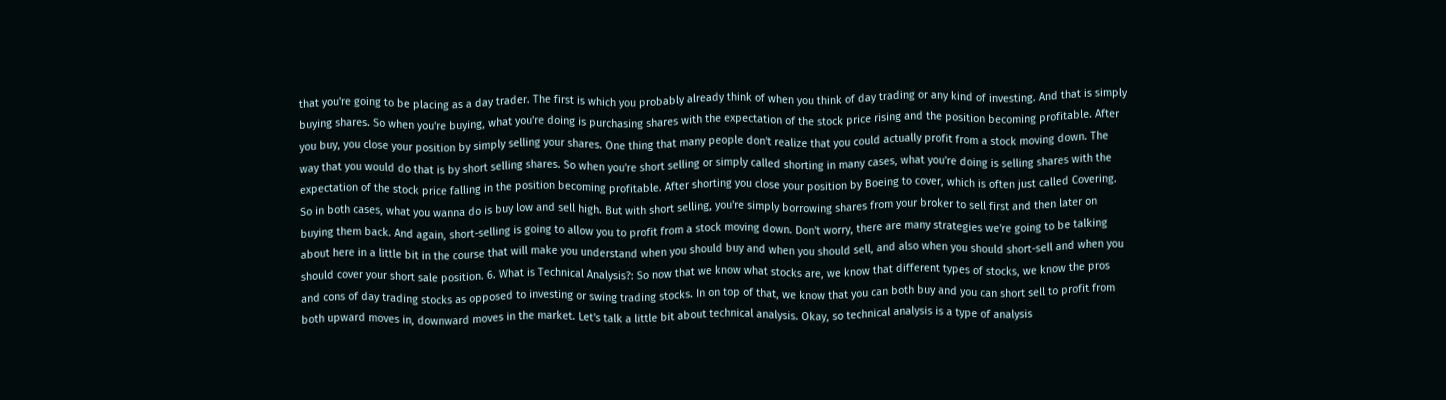that you're going to be placing as a day trader. The first is which you probably already think of when you think of day trading or any kind of investing. And that is simply buying shares. So when you're buying, what you're doing is purchasing shares with the expectation of the stock price rising and the position becoming profitable. After you buy, you close your position by simply selling your shares. One thing that many people don't realize that you could actually profit from a stock moving down. The way that you would do that is by short selling shares. So when you're short selling or simply called shorting in many cases, what you're doing is selling shares with the expectation of the stock price falling in the position becoming profitable. After shorting you close your position by Boeing to cover, which is often just called Covering. So in both cases, what you wanna do is buy low and sell high. But with short selling, you're simply borrowing shares from your broker to sell first and then later on buying them back. And again, short-selling is going to allow you to profit from a stock moving down. Don't worry, there are many strategies we're going to be talking about here in a little bit in the course that will make you understand when you should buy and when you should sell, and also when you should short-sell and when you should cover your short sale position. 6. What is Technical Analysis?: So now that we know what stocks are, we know that different types of stocks, we know the pros and cons of day trading stocks as opposed to investing or swing trading stocks. In on top of that, we know that you can both buy and you can short sell to profit from both upward moves in, downward moves in the market. Let's talk a little bit about technical analysis. Okay, so technical analysis is a type of analysis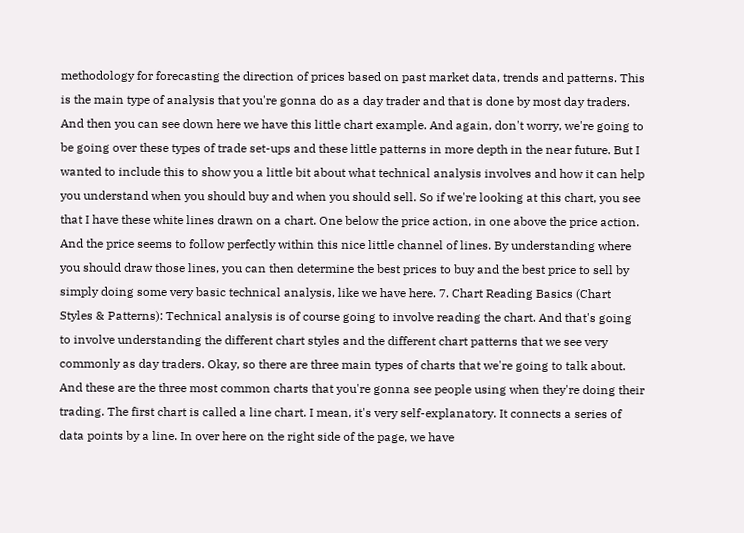methodology for forecasting the direction of prices based on past market data, trends and patterns. This is the main type of analysis that you're gonna do as a day trader and that is done by most day traders. And then you can see down here we have this little chart example. And again, don't worry, we're going to be going over these types of trade set-ups and these little patterns in more depth in the near future. But I wanted to include this to show you a little bit about what technical analysis involves and how it can help you understand when you should buy and when you should sell. So if we're looking at this chart, you see that I have these white lines drawn on a chart. One below the price action, in one above the price action. And the price seems to follow perfectly within this nice little channel of lines. By understanding where you should draw those lines, you can then determine the best prices to buy and the best price to sell by simply doing some very basic technical analysis, like we have here. 7. Chart Reading Basics (Chart Styles & Patterns): Technical analysis is of course going to involve reading the chart. And that's going to involve understanding the different chart styles and the different chart patterns that we see very commonly as day traders. Okay, so there are three main types of charts that we're going to talk about. And these are the three most common charts that you're gonna see people using when they're doing their trading. The first chart is called a line chart. I mean, it's very self-explanatory. It connects a series of data points by a line. In over here on the right side of the page, we have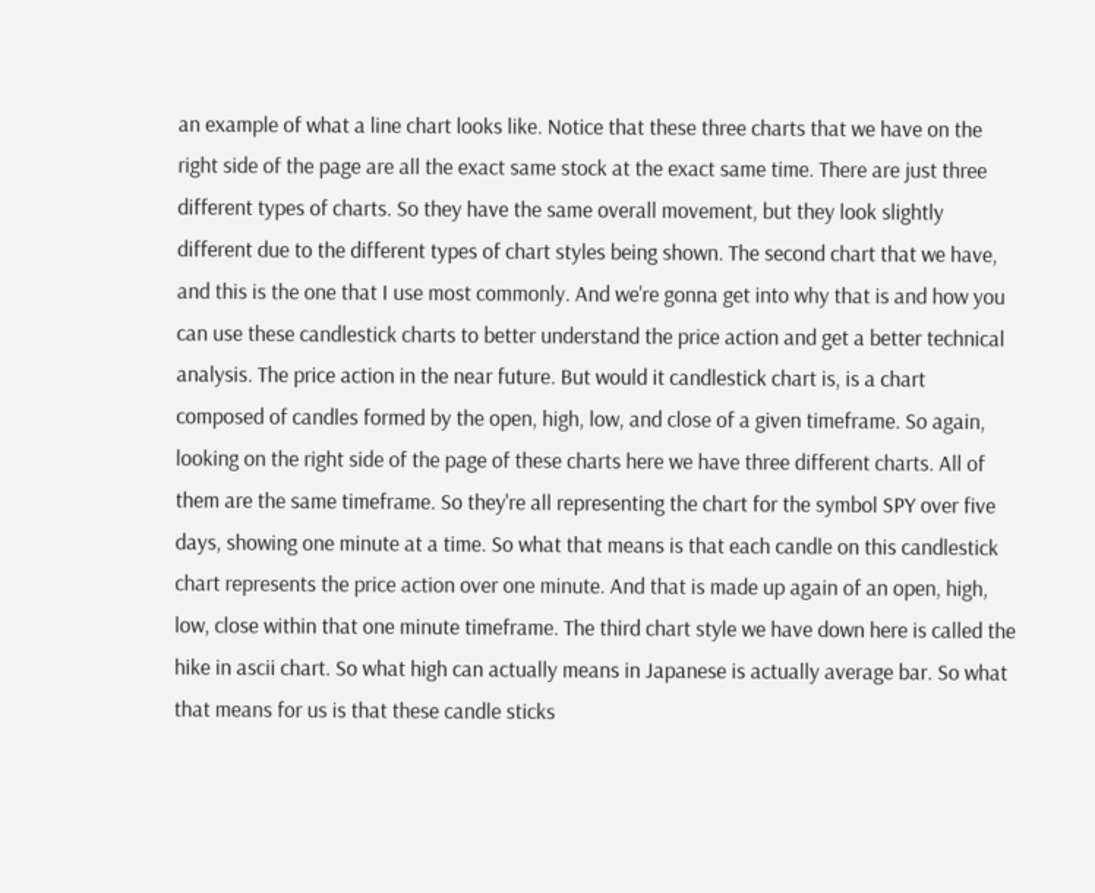an example of what a line chart looks like. Notice that these three charts that we have on the right side of the page are all the exact same stock at the exact same time. There are just three different types of charts. So they have the same overall movement, but they look slightly different due to the different types of chart styles being shown. The second chart that we have, and this is the one that I use most commonly. And we're gonna get into why that is and how you can use these candlestick charts to better understand the price action and get a better technical analysis. The price action in the near future. But would it candlestick chart is, is a chart composed of candles formed by the open, high, low, and close of a given timeframe. So again, looking on the right side of the page of these charts here we have three different charts. All of them are the same timeframe. So they're all representing the chart for the symbol SPY over five days, showing one minute at a time. So what that means is that each candle on this candlestick chart represents the price action over one minute. And that is made up again of an open, high, low, close within that one minute timeframe. The third chart style we have down here is called the hike in ascii chart. So what high can actually means in Japanese is actually average bar. So what that means for us is that these candle sticks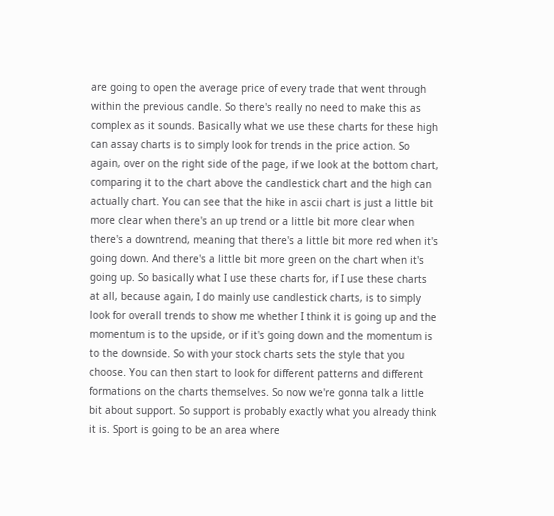are going to open the average price of every trade that went through within the previous candle. So there's really no need to make this as complex as it sounds. Basically what we use these charts for these high can assay charts is to simply look for trends in the price action. So again, over on the right side of the page, if we look at the bottom chart, comparing it to the chart above the candlestick chart and the high can actually chart. You can see that the hike in ascii chart is just a little bit more clear when there's an up trend or a little bit more clear when there's a downtrend, meaning that there's a little bit more red when it's going down. And there's a little bit more green on the chart when it's going up. So basically what I use these charts for, if I use these charts at all, because again, I do mainly use candlestick charts, is to simply look for overall trends to show me whether I think it is going up and the momentum is to the upside, or if it's going down and the momentum is to the downside. So with your stock charts sets the style that you choose. You can then start to look for different patterns and different formations on the charts themselves. So now we're gonna talk a little bit about support. So support is probably exactly what you already think it is. Sport is going to be an area where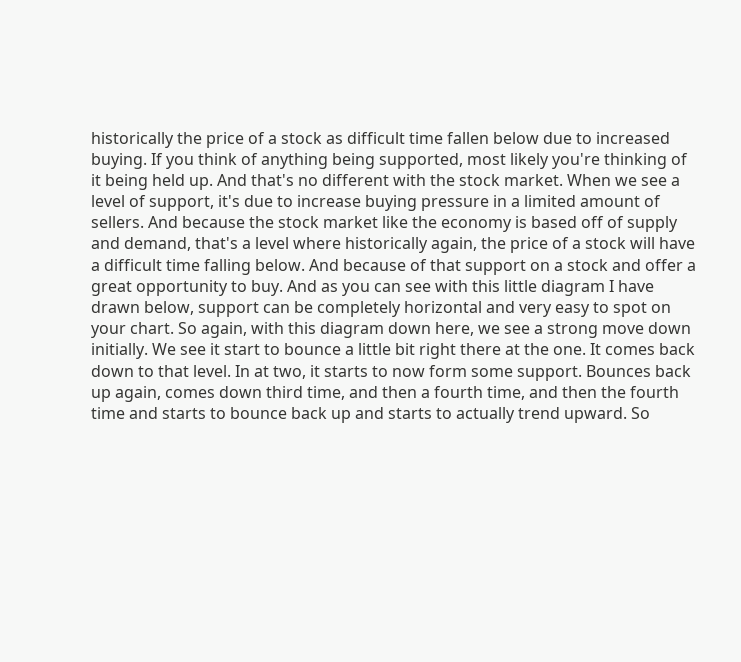historically the price of a stock as difficult time fallen below due to increased buying. If you think of anything being supported, most likely you're thinking of it being held up. And that's no different with the stock market. When we see a level of support, it's due to increase buying pressure in a limited amount of sellers. And because the stock market like the economy is based off of supply and demand, that's a level where historically again, the price of a stock will have a difficult time falling below. And because of that support on a stock and offer a great opportunity to buy. And as you can see with this little diagram I have drawn below, support can be completely horizontal and very easy to spot on your chart. So again, with this diagram down here, we see a strong move down initially. We see it start to bounce a little bit right there at the one. It comes back down to that level. In at two, it starts to now form some support. Bounces back up again, comes down third time, and then a fourth time, and then the fourth time and starts to bounce back up and starts to actually trend upward. So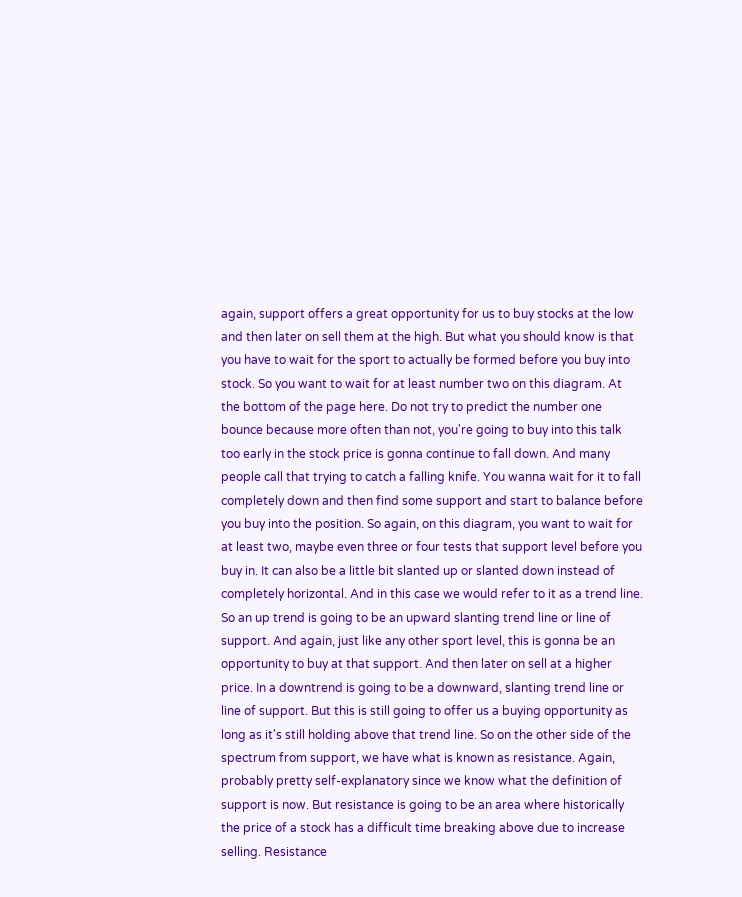again, support offers a great opportunity for us to buy stocks at the low and then later on sell them at the high. But what you should know is that you have to wait for the sport to actually be formed before you buy into stock. So you want to wait for at least number two on this diagram. At the bottom of the page here. Do not try to predict the number one bounce because more often than not, you're going to buy into this talk too early in the stock price is gonna continue to fall down. And many people call that trying to catch a falling knife. You wanna wait for it to fall completely down and then find some support and start to balance before you buy into the position. So again, on this diagram, you want to wait for at least two, maybe even three or four tests that support level before you buy in. It can also be a little bit slanted up or slanted down instead of completely horizontal. And in this case we would refer to it as a trend line. So an up trend is going to be an upward slanting trend line or line of support. And again, just like any other sport level, this is gonna be an opportunity to buy at that support. And then later on sell at a higher price. In a downtrend is going to be a downward, slanting trend line or line of support. But this is still going to offer us a buying opportunity as long as it's still holding above that trend line. So on the other side of the spectrum from support, we have what is known as resistance. Again, probably pretty self-explanatory since we know what the definition of support is now. But resistance is going to be an area where historically the price of a stock has a difficult time breaking above due to increase selling. Resistance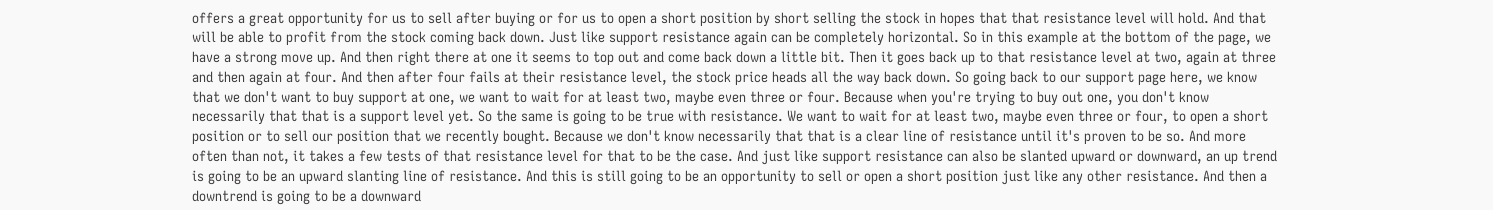offers a great opportunity for us to sell after buying or for us to open a short position by short selling the stock in hopes that that resistance level will hold. And that will be able to profit from the stock coming back down. Just like support resistance again can be completely horizontal. So in this example at the bottom of the page, we have a strong move up. And then right there at one it seems to top out and come back down a little bit. Then it goes back up to that resistance level at two, again at three and then again at four. And then after four fails at their resistance level, the stock price heads all the way back down. So going back to our support page here, we know that we don't want to buy support at one, we want to wait for at least two, maybe even three or four. Because when you're trying to buy out one, you don't know necessarily that that is a support level yet. So the same is going to be true with resistance. We want to wait for at least two, maybe even three or four, to open a short position or to sell our position that we recently bought. Because we don't know necessarily that that is a clear line of resistance until it's proven to be so. And more often than not, it takes a few tests of that resistance level for that to be the case. And just like support resistance can also be slanted upward or downward, an up trend is going to be an upward slanting line of resistance. And this is still going to be an opportunity to sell or open a short position just like any other resistance. And then a downtrend is going to be a downward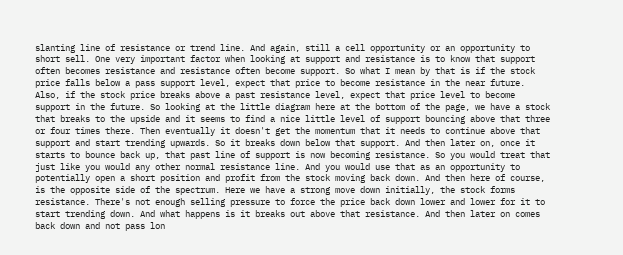slanting line of resistance or trend line. And again, still a cell opportunity or an opportunity to short sell. One very important factor when looking at support and resistance is to know that support often becomes resistance and resistance often become support. So what I mean by that is if the stock price falls below a pass support level, expect that price to become resistance in the near future. Also, if the stock price breaks above a past resistance level, expect that price level to become support in the future. So looking at the little diagram here at the bottom of the page, we have a stock that breaks to the upside and it seems to find a nice little level of support bouncing above that three or four times there. Then eventually it doesn't get the momentum that it needs to continue above that support and start trending upwards. So it breaks down below that support. And then later on, once it starts to bounce back up, that past line of support is now becoming resistance. So you would treat that just like you would any other normal resistance line. And you would use that as an opportunity to potentially open a short position and profit from the stock moving back down. And then here of course, is the opposite side of the spectrum. Here we have a strong move down initially, the stock forms resistance. There's not enough selling pressure to force the price back down lower and lower for it to start trending down. And what happens is it breaks out above that resistance. And then later on comes back down and not pass lon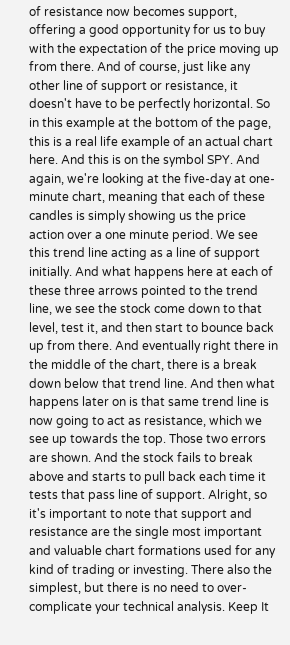of resistance now becomes support, offering a good opportunity for us to buy with the expectation of the price moving up from there. And of course, just like any other line of support or resistance, it doesn't have to be perfectly horizontal. So in this example at the bottom of the page, this is a real life example of an actual chart here. And this is on the symbol SPY. And again, we're looking at the five-day at one-minute chart, meaning that each of these candles is simply showing us the price action over a one minute period. We see this trend line acting as a line of support initially. And what happens here at each of these three arrows pointed to the trend line, we see the stock come down to that level, test it, and then start to bounce back up from there. And eventually right there in the middle of the chart, there is a break down below that trend line. And then what happens later on is that same trend line is now going to act as resistance, which we see up towards the top. Those two errors are shown. And the stock fails to break above and starts to pull back each time it tests that pass line of support. Alright, so it's important to note that support and resistance are the single most important and valuable chart formations used for any kind of trading or investing. There also the simplest, but there is no need to over-complicate your technical analysis. Keep It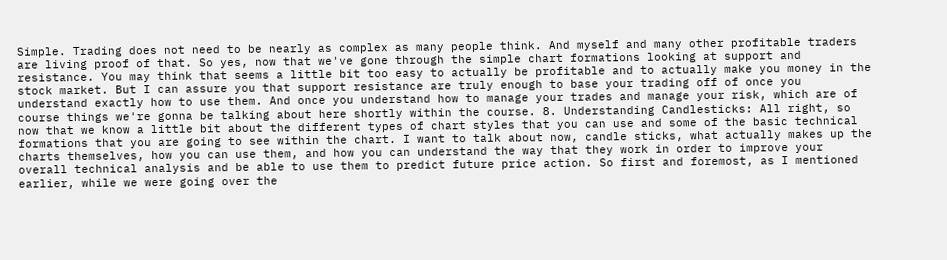Simple. Trading does not need to be nearly as complex as many people think. And myself and many other profitable traders are living proof of that. So yes, now that we've gone through the simple chart formations looking at support and resistance. You may think that seems a little bit too easy to actually be profitable and to actually make you money in the stock market. But I can assure you that support resistance are truly enough to base your trading off of once you understand exactly how to use them. And once you understand how to manage your trades and manage your risk, which are of course things we're gonna be talking about here shortly within the course. 8. Understanding Candlesticks: All right, so now that we know a little bit about the different types of chart styles that you can use and some of the basic technical formations that you are going to see within the chart. I want to talk about now, candle sticks, what actually makes up the charts themselves, how you can use them, and how you can understand the way that they work in order to improve your overall technical analysis and be able to use them to predict future price action. So first and foremost, as I mentioned earlier, while we were going over the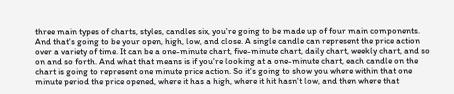three main types of charts, styles, candles six, you're going to be made up of four main components. And that's going to be your open, high, low, and close. A single candle can represent the price action over a variety of time. It can be a one-minute chart, five-minute chart, daily chart, weekly chart, and so on and so forth. And what that means is if you're looking at a one-minute chart, each candle on the chart is going to represent one minute price action. So it's going to show you where within that one minute period the price opened, where it has a high, where it hit hasn't low, and then where that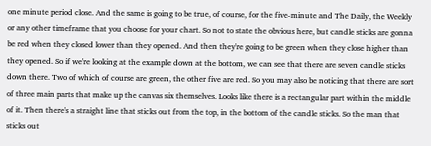one minute period close. And the same is going to be true, of course, for the five-minute and The Daily, the Weekly or any other timeframe that you choose for your chart. So not to state the obvious here, but candle sticks are gonna be red when they closed lower than they opened. And then they're going to be green when they close higher than they opened. So if we're looking at the example down at the bottom, we can see that there are seven candle sticks down there. Two of which of course are green, the other five are red. So you may also be noticing that there are sort of three main parts that make up the canvas six themselves. Looks like there is a rectangular part within the middle of it. Then there's a straight line that sticks out from the top, in the bottom of the candle sticks. So the man that sticks out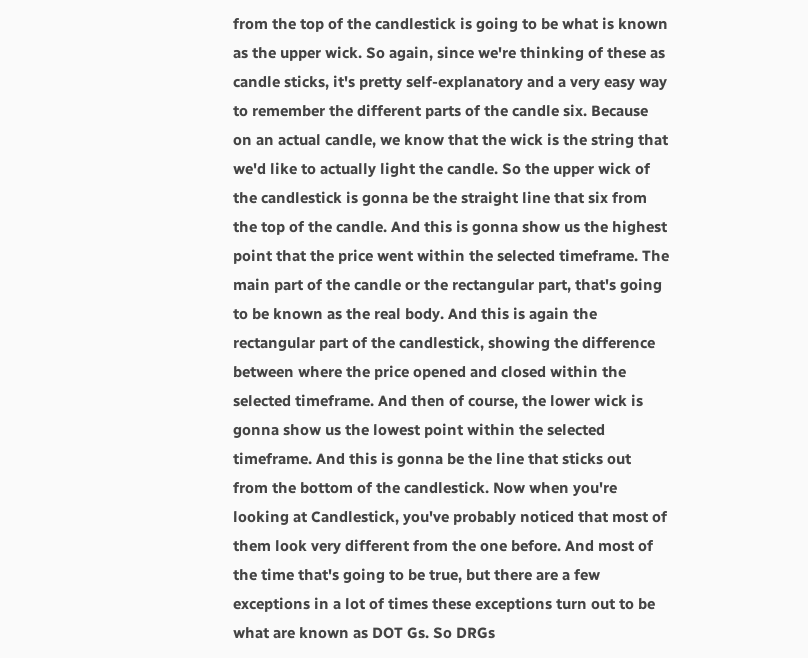from the top of the candlestick is going to be what is known as the upper wick. So again, since we're thinking of these as candle sticks, it's pretty self-explanatory and a very easy way to remember the different parts of the candle six. Because on an actual candle, we know that the wick is the string that we'd like to actually light the candle. So the upper wick of the candlestick is gonna be the straight line that six from the top of the candle. And this is gonna show us the highest point that the price went within the selected timeframe. The main part of the candle or the rectangular part, that's going to be known as the real body. And this is again the rectangular part of the candlestick, showing the difference between where the price opened and closed within the selected timeframe. And then of course, the lower wick is gonna show us the lowest point within the selected timeframe. And this is gonna be the line that sticks out from the bottom of the candlestick. Now when you're looking at Candlestick, you've probably noticed that most of them look very different from the one before. And most of the time that's going to be true, but there are a few exceptions in a lot of times these exceptions turn out to be what are known as DOT Gs. So DRGs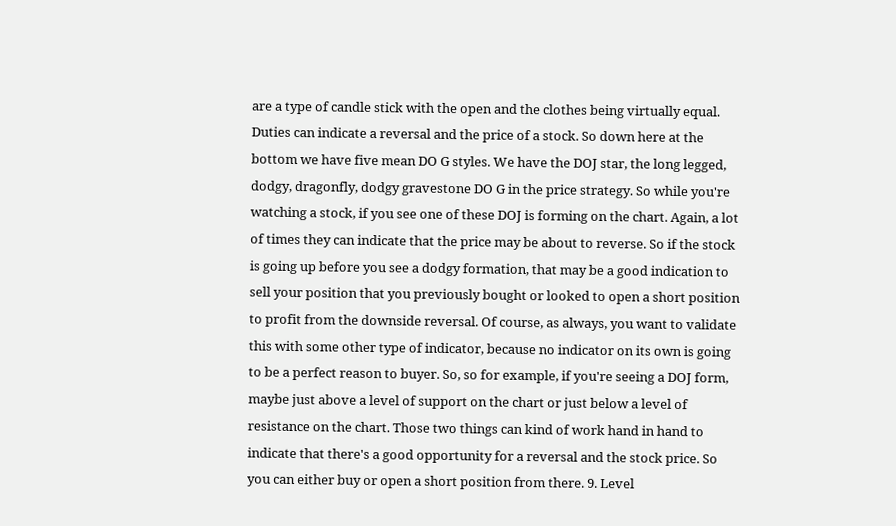are a type of candle stick with the open and the clothes being virtually equal. Duties can indicate a reversal and the price of a stock. So down here at the bottom we have five mean DO G styles. We have the DOJ star, the long legged, dodgy, dragonfly, dodgy gravestone DO G in the price strategy. So while you're watching a stock, if you see one of these DOJ is forming on the chart. Again, a lot of times they can indicate that the price may be about to reverse. So if the stock is going up before you see a dodgy formation, that may be a good indication to sell your position that you previously bought or looked to open a short position to profit from the downside reversal. Of course, as always, you want to validate this with some other type of indicator, because no indicator on its own is going to be a perfect reason to buyer. So, so for example, if you're seeing a DOJ form, maybe just above a level of support on the chart or just below a level of resistance on the chart. Those two things can kind of work hand in hand to indicate that there's a good opportunity for a reversal and the stock price. So you can either buy or open a short position from there. 9. Level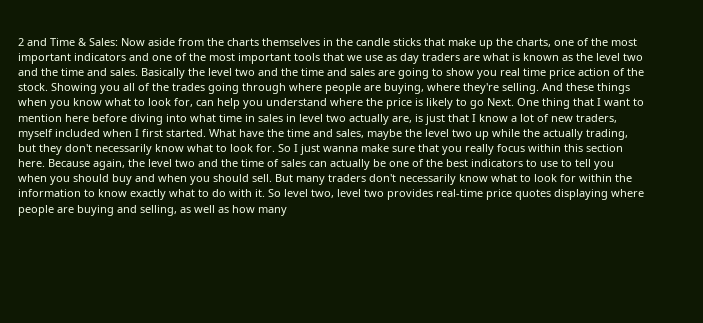2 and Time & Sales: Now aside from the charts themselves in the candle sticks that make up the charts, one of the most important indicators and one of the most important tools that we use as day traders are what is known as the level two and the time and sales. Basically the level two and the time and sales are going to show you real time price action of the stock. Showing you all of the trades going through where people are buying, where they're selling. And these things when you know what to look for, can help you understand where the price is likely to go Next. One thing that I want to mention here before diving into what time in sales in level two actually are, is just that I know a lot of new traders, myself included when I first started. What have the time and sales, maybe the level two up while the actually trading, but they don't necessarily know what to look for. So I just wanna make sure that you really focus within this section here. Because again, the level two and the time of sales can actually be one of the best indicators to use to tell you when you should buy and when you should sell. But many traders don't necessarily know what to look for within the information to know exactly what to do with it. So level two, level two provides real-time price quotes displaying where people are buying and selling, as well as how many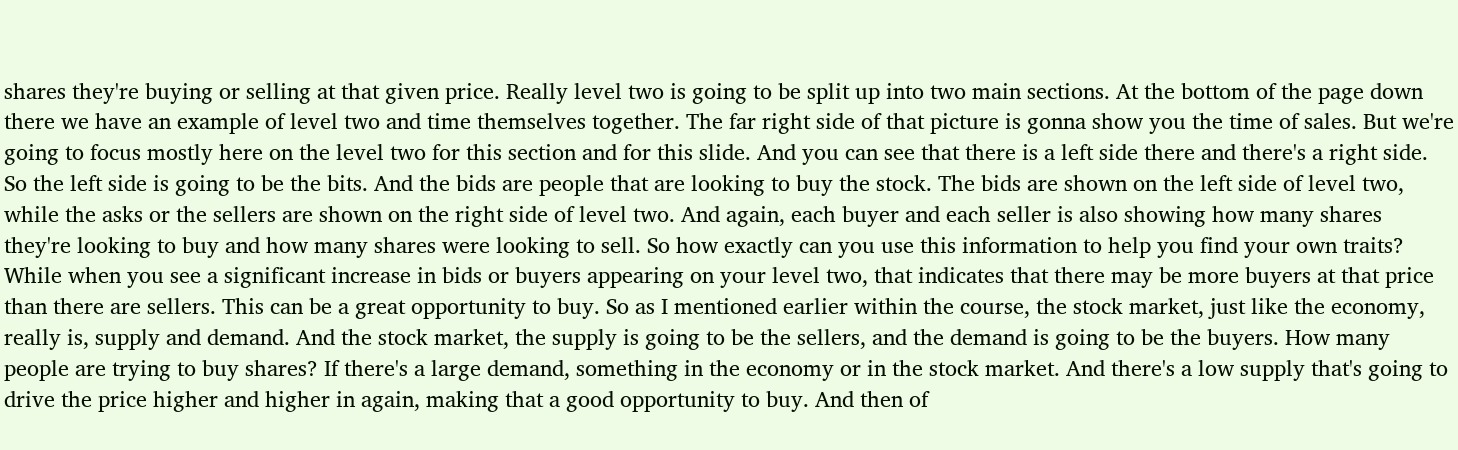shares they're buying or selling at that given price. Really level two is going to be split up into two main sections. At the bottom of the page down there we have an example of level two and time themselves together. The far right side of that picture is gonna show you the time of sales. But we're going to focus mostly here on the level two for this section and for this slide. And you can see that there is a left side there and there's a right side. So the left side is going to be the bits. And the bids are people that are looking to buy the stock. The bids are shown on the left side of level two, while the asks or the sellers are shown on the right side of level two. And again, each buyer and each seller is also showing how many shares they're looking to buy and how many shares were looking to sell. So how exactly can you use this information to help you find your own traits? While when you see a significant increase in bids or buyers appearing on your level two, that indicates that there may be more buyers at that price than there are sellers. This can be a great opportunity to buy. So as I mentioned earlier within the course, the stock market, just like the economy, really is, supply and demand. And the stock market, the supply is going to be the sellers, and the demand is going to be the buyers. How many people are trying to buy shares? If there's a large demand, something in the economy or in the stock market. And there's a low supply that's going to drive the price higher and higher in again, making that a good opportunity to buy. And then of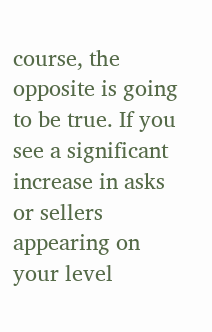course, the opposite is going to be true. If you see a significant increase in asks or sellers appearing on your level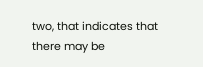two, that indicates that there may be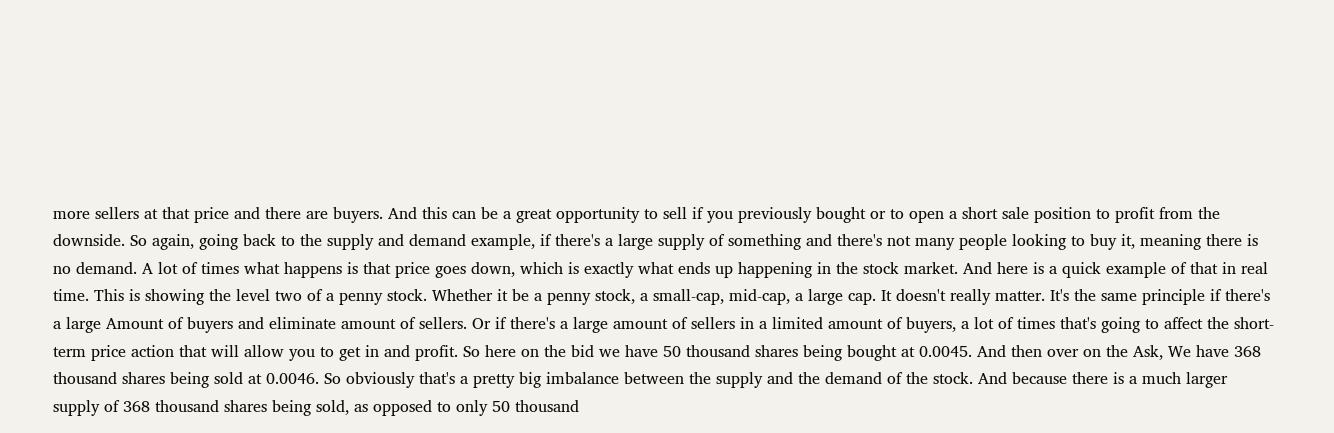more sellers at that price and there are buyers. And this can be a great opportunity to sell if you previously bought or to open a short sale position to profit from the downside. So again, going back to the supply and demand example, if there's a large supply of something and there's not many people looking to buy it, meaning there is no demand. A lot of times what happens is that price goes down, which is exactly what ends up happening in the stock market. And here is a quick example of that in real time. This is showing the level two of a penny stock. Whether it be a penny stock, a small-cap, mid-cap, a large cap. It doesn't really matter. It's the same principle if there's a large Amount of buyers and eliminate amount of sellers. Or if there's a large amount of sellers in a limited amount of buyers, a lot of times that's going to affect the short-term price action that will allow you to get in and profit. So here on the bid we have 50 thousand shares being bought at 0.0045. And then over on the Ask, We have 368 thousand shares being sold at 0.0046. So obviously that's a pretty big imbalance between the supply and the demand of the stock. And because there is a much larger supply of 368 thousand shares being sold, as opposed to only 50 thousand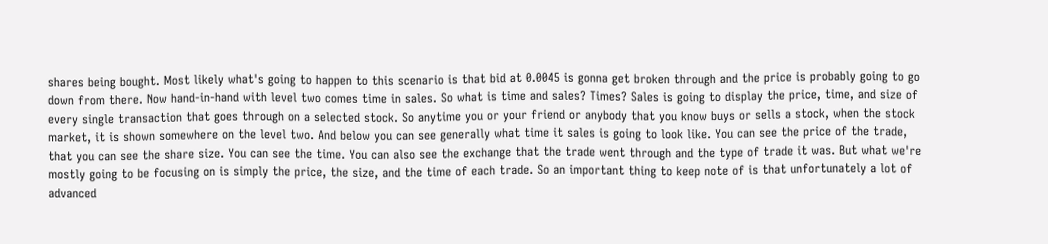shares being bought. Most likely what's going to happen to this scenario is that bid at 0.0045 is gonna get broken through and the price is probably going to go down from there. Now hand-in-hand with level two comes time in sales. So what is time and sales? Times? Sales is going to display the price, time, and size of every single transaction that goes through on a selected stock. So anytime you or your friend or anybody that you know buys or sells a stock, when the stock market, it is shown somewhere on the level two. And below you can see generally what time it sales is going to look like. You can see the price of the trade, that you can see the share size. You can see the time. You can also see the exchange that the trade went through and the type of trade it was. But what we're mostly going to be focusing on is simply the price, the size, and the time of each trade. So an important thing to keep note of is that unfortunately a lot of advanced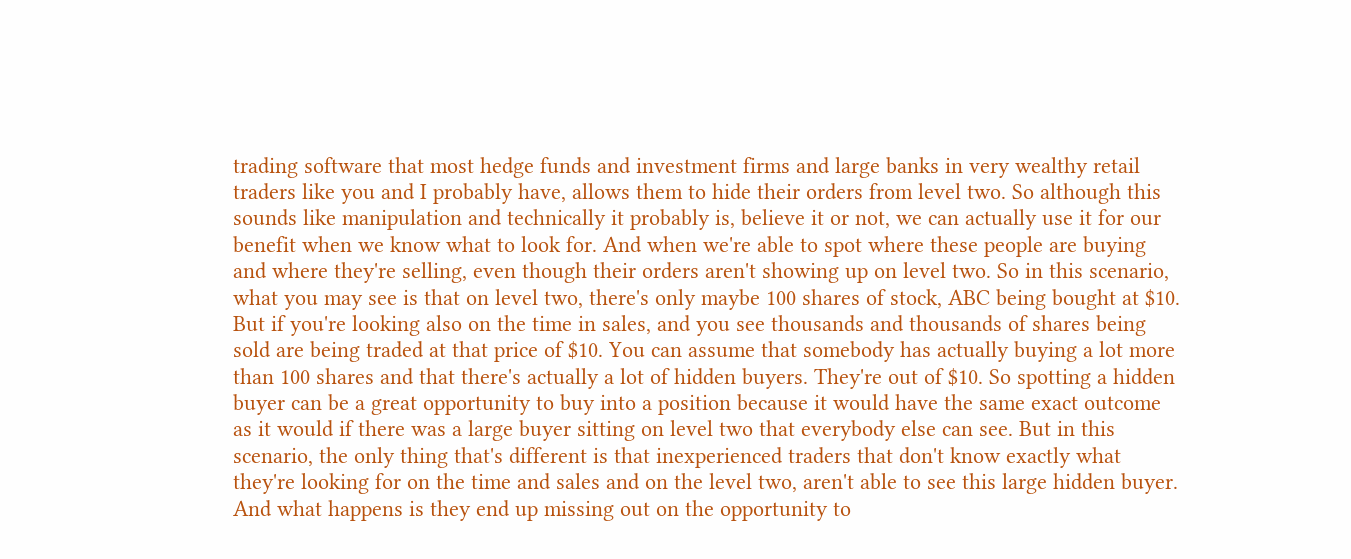trading software that most hedge funds and investment firms and large banks in very wealthy retail traders like you and I probably have, allows them to hide their orders from level two. So although this sounds like manipulation and technically it probably is, believe it or not, we can actually use it for our benefit when we know what to look for. And when we're able to spot where these people are buying and where they're selling, even though their orders aren't showing up on level two. So in this scenario, what you may see is that on level two, there's only maybe 100 shares of stock, ABC being bought at $10. But if you're looking also on the time in sales, and you see thousands and thousands of shares being sold are being traded at that price of $10. You can assume that somebody has actually buying a lot more than 100 shares and that there's actually a lot of hidden buyers. They're out of $10. So spotting a hidden buyer can be a great opportunity to buy into a position because it would have the same exact outcome as it would if there was a large buyer sitting on level two that everybody else can see. But in this scenario, the only thing that's different is that inexperienced traders that don't know exactly what they're looking for on the time and sales and on the level two, aren't able to see this large hidden buyer. And what happens is they end up missing out on the opportunity to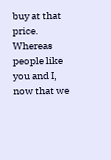buy at that price. Whereas people like you and I, now that we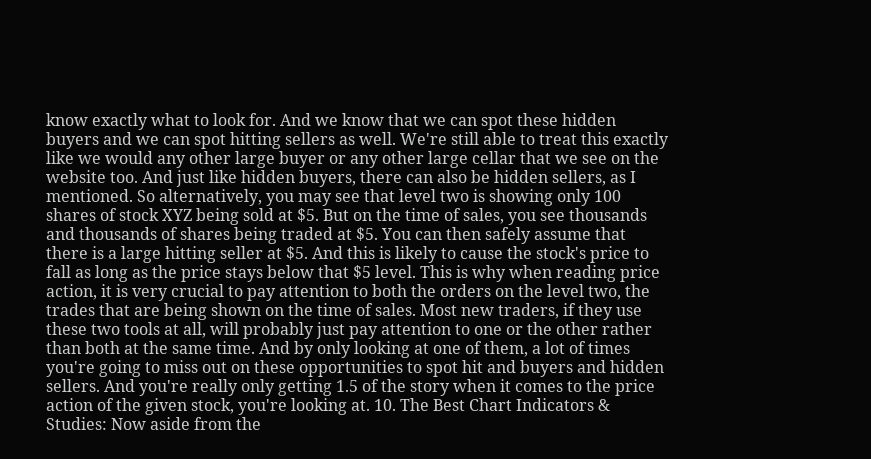know exactly what to look for. And we know that we can spot these hidden buyers and we can spot hitting sellers as well. We're still able to treat this exactly like we would any other large buyer or any other large cellar that we see on the website too. And just like hidden buyers, there can also be hidden sellers, as I mentioned. So alternatively, you may see that level two is showing only 100 shares of stock XYZ being sold at $5. But on the time of sales, you see thousands and thousands of shares being traded at $5. You can then safely assume that there is a large hitting seller at $5. And this is likely to cause the stock's price to fall as long as the price stays below that $5 level. This is why when reading price action, it is very crucial to pay attention to both the orders on the level two, the trades that are being shown on the time of sales. Most new traders, if they use these two tools at all, will probably just pay attention to one or the other rather than both at the same time. And by only looking at one of them, a lot of times you're going to miss out on these opportunities to spot hit and buyers and hidden sellers. And you're really only getting 1.5 of the story when it comes to the price action of the given stock, you're looking at. 10. The Best Chart Indicators & Studies: Now aside from the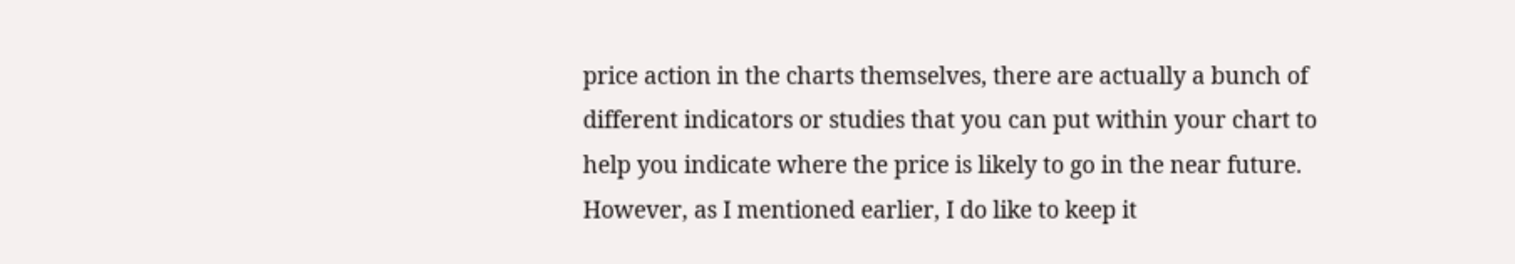price action in the charts themselves, there are actually a bunch of different indicators or studies that you can put within your chart to help you indicate where the price is likely to go in the near future. However, as I mentioned earlier, I do like to keep it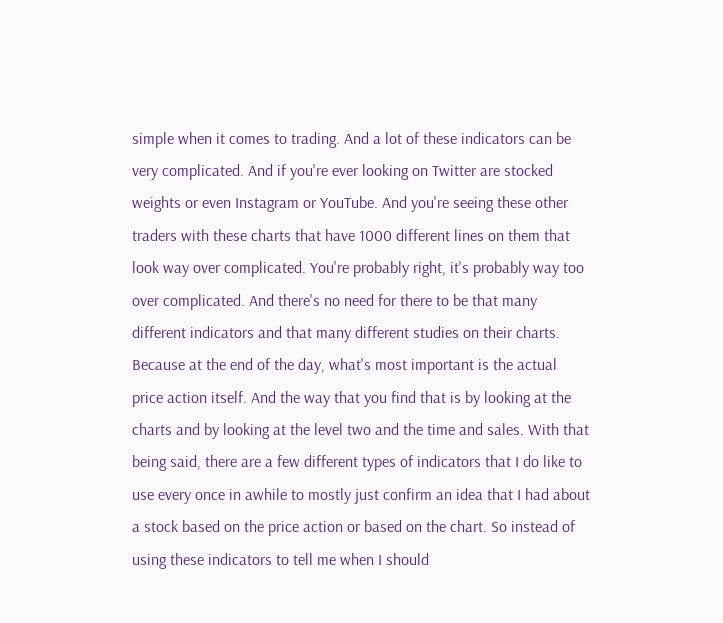simple when it comes to trading. And a lot of these indicators can be very complicated. And if you're ever looking on Twitter are stocked weights or even Instagram or YouTube. And you're seeing these other traders with these charts that have 1000 different lines on them that look way over complicated. You're probably right, it's probably way too over complicated. And there's no need for there to be that many different indicators and that many different studies on their charts. Because at the end of the day, what's most important is the actual price action itself. And the way that you find that is by looking at the charts and by looking at the level two and the time and sales. With that being said, there are a few different types of indicators that I do like to use every once in awhile to mostly just confirm an idea that I had about a stock based on the price action or based on the chart. So instead of using these indicators to tell me when I should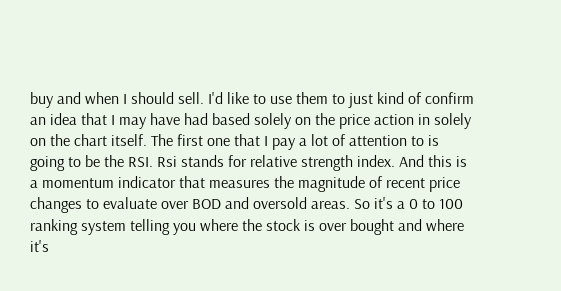buy and when I should sell. I'd like to use them to just kind of confirm an idea that I may have had based solely on the price action in solely on the chart itself. The first one that I pay a lot of attention to is going to be the RSI. Rsi stands for relative strength index. And this is a momentum indicator that measures the magnitude of recent price changes to evaluate over BOD and oversold areas. So it's a 0 to 100 ranking system telling you where the stock is over bought and where it's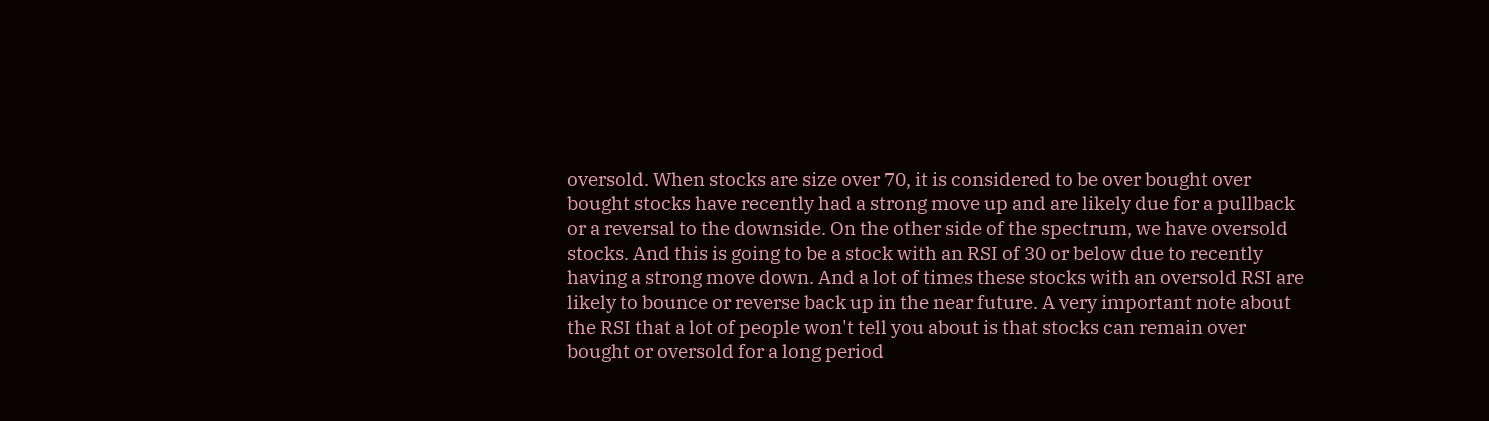oversold. When stocks are size over 70, it is considered to be over bought over bought stocks have recently had a strong move up and are likely due for a pullback or a reversal to the downside. On the other side of the spectrum, we have oversold stocks. And this is going to be a stock with an RSI of 30 or below due to recently having a strong move down. And a lot of times these stocks with an oversold RSI are likely to bounce or reverse back up in the near future. A very important note about the RSI that a lot of people won't tell you about is that stocks can remain over bought or oversold for a long period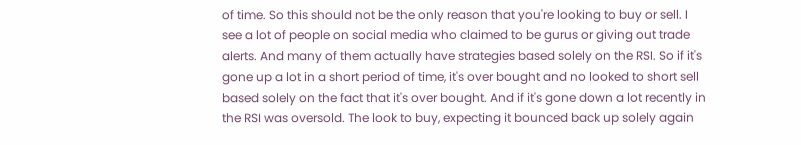of time. So this should not be the only reason that you're looking to buy or sell. I see a lot of people on social media who claimed to be gurus or giving out trade alerts. And many of them actually have strategies based solely on the RSI. So if it's gone up a lot in a short period of time, it's over bought and no looked to short sell based solely on the fact that it's over bought. And if it's gone down a lot recently in the RSI was oversold. The look to buy, expecting it bounced back up solely again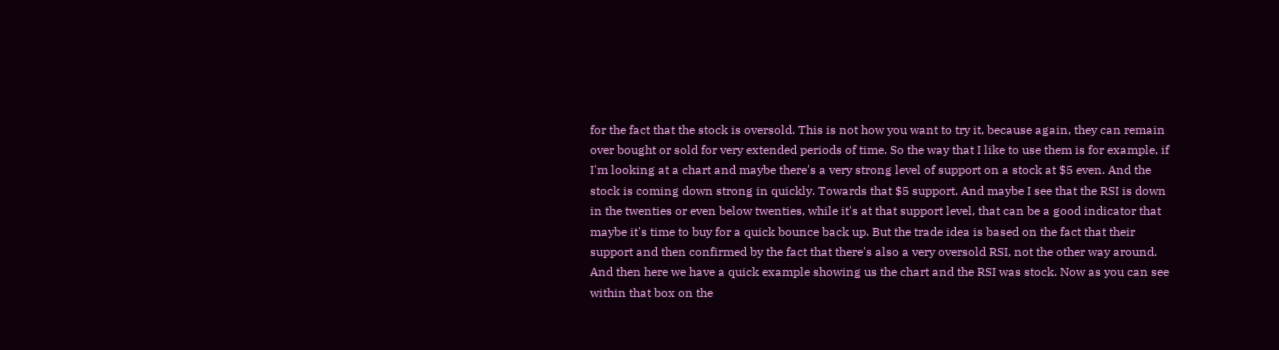for the fact that the stock is oversold. This is not how you want to try it, because again, they can remain over bought or sold for very extended periods of time. So the way that I like to use them is for example, if I'm looking at a chart and maybe there's a very strong level of support on a stock at $5 even. And the stock is coming down strong in quickly. Towards that $5 support. And maybe I see that the RSI is down in the twenties or even below twenties, while it's at that support level, that can be a good indicator that maybe it's time to buy for a quick bounce back up. But the trade idea is based on the fact that their support and then confirmed by the fact that there's also a very oversold RSI, not the other way around. And then here we have a quick example showing us the chart and the RSI was stock. Now as you can see within that box on the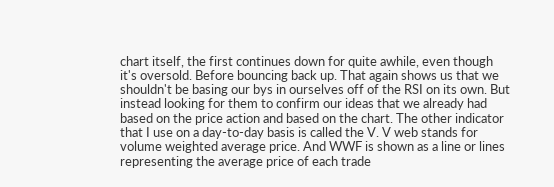chart itself, the first continues down for quite awhile, even though it's oversold. Before bouncing back up. That again shows us that we shouldn't be basing our bys in ourselves off of the RSI on its own. But instead looking for them to confirm our ideas that we already had based on the price action and based on the chart. The other indicator that I use on a day-to-day basis is called the V. V web stands for volume weighted average price. And WWF is shown as a line or lines representing the average price of each trade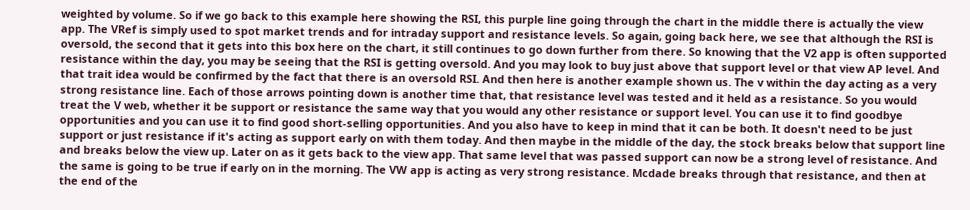weighted by volume. So if we go back to this example here showing the RSI, this purple line going through the chart in the middle there is actually the view app. The VRef is simply used to spot market trends and for intraday support and resistance levels. So again, going back here, we see that although the RSI is oversold, the second that it gets into this box here on the chart, it still continues to go down further from there. So knowing that the V2 app is often supported resistance within the day, you may be seeing that the RSI is getting oversold. And you may look to buy just above that support level or that view AP level. And that trait idea would be confirmed by the fact that there is an oversold RSI. And then here is another example shown us. The v within the day acting as a very strong resistance line. Each of those arrows pointing down is another time that, that resistance level was tested and it held as a resistance. So you would treat the V web, whether it be support or resistance the same way that you would any other resistance or support level. You can use it to find goodbye opportunities and you can use it to find good short-selling opportunities. And you also have to keep in mind that it can be both. It doesn't need to be just support or just resistance if it's acting as support early on with them today. And then maybe in the middle of the day, the stock breaks below that support line and breaks below the view up. Later on as it gets back to the view app. That same level that was passed support can now be a strong level of resistance. And the same is going to be true if early on in the morning. The VW app is acting as very strong resistance. Mcdade breaks through that resistance, and then at the end of the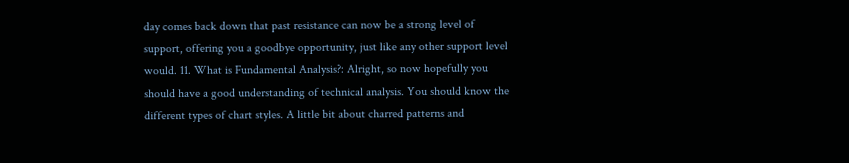day comes back down that past resistance can now be a strong level of support, offering you a goodbye opportunity, just like any other support level would. 11. What is Fundamental Analysis?: Alright, so now hopefully you should have a good understanding of technical analysis. You should know the different types of chart styles. A little bit about charred patterns and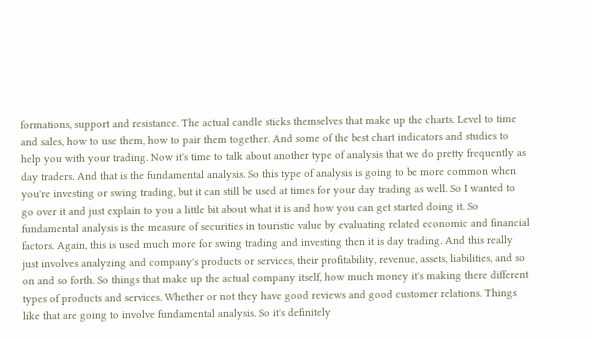formations, support and resistance. The actual candle sticks themselves that make up the charts. Level to time and sales, how to use them, how to pair them together. And some of the best chart indicators and studies to help you with your trading. Now it's time to talk about another type of analysis that we do pretty frequently as day traders. And that is the fundamental analysis. So this type of analysis is going to be more common when you're investing or swing trading, but it can still be used at times for your day trading as well. So I wanted to go over it and just explain to you a little bit about what it is and how you can get started doing it. So fundamental analysis is the measure of securities in touristic value by evaluating related economic and financial factors. Again, this is used much more for swing trading and investing then it is day trading. And this really just involves analyzing and company's products or services, their profitability, revenue, assets, liabilities, and so on and so forth. So things that make up the actual company itself, how much money it's making there different types of products and services. Whether or not they have good reviews and good customer relations. Things like that are going to involve fundamental analysis. So it's definitely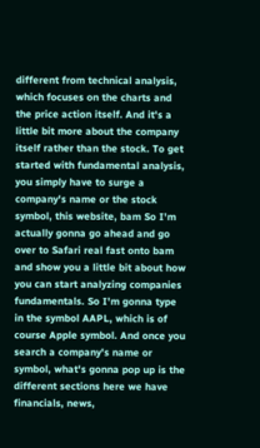different from technical analysis, which focuses on the charts and the price action itself. And it's a little bit more about the company itself rather than the stock. To get started with fundamental analysis, you simply have to surge a company's name or the stock symbol, this website, bam So I'm actually gonna go ahead and go over to Safari real fast onto bam and show you a little bit about how you can start analyzing companies fundamentals. So I'm gonna type in the symbol AAPL, which is of course Apple symbol. And once you search a company's name or symbol, what's gonna pop up is the different sections here we have financials, news,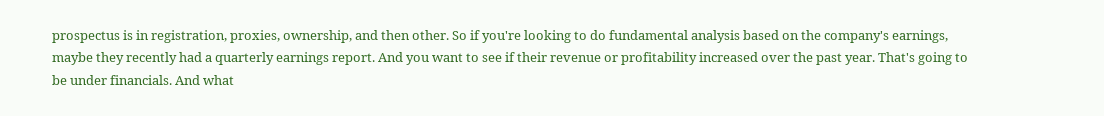prospectus is in registration, proxies, ownership, and then other. So if you're looking to do fundamental analysis based on the company's earnings, maybe they recently had a quarterly earnings report. And you want to see if their revenue or profitability increased over the past year. That's going to be under financials. And what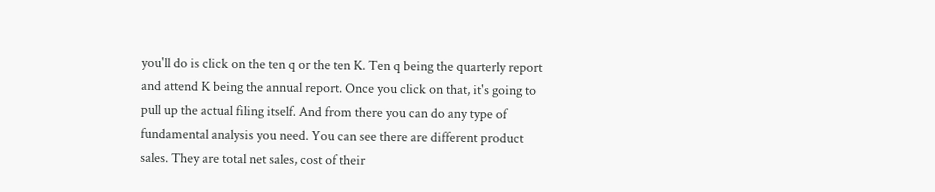you'll do is click on the ten q or the ten K. Ten q being the quarterly report and attend K being the annual report. Once you click on that, it's going to pull up the actual filing itself. And from there you can do any type of fundamental analysis you need. You can see there are different product sales. They are total net sales, cost of their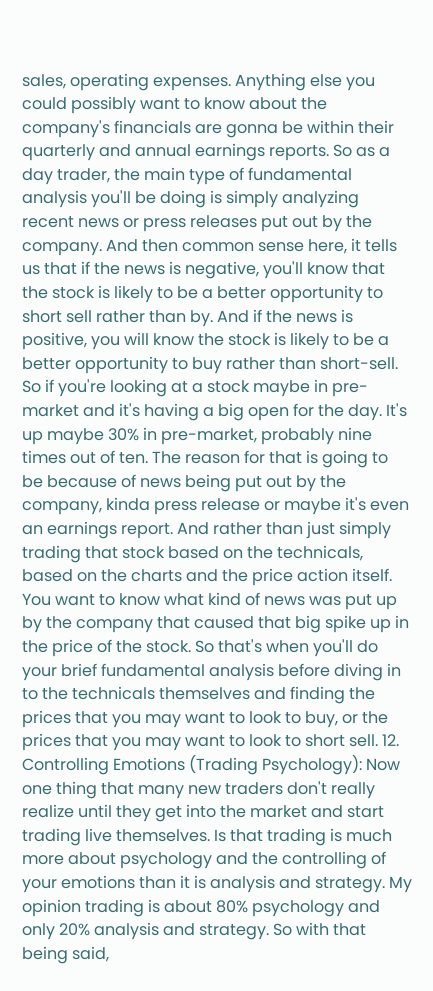sales, operating expenses. Anything else you could possibly want to know about the company's financials are gonna be within their quarterly and annual earnings reports. So as a day trader, the main type of fundamental analysis you'll be doing is simply analyzing recent news or press releases put out by the company. And then common sense here, it tells us that if the news is negative, you'll know that the stock is likely to be a better opportunity to short sell rather than by. And if the news is positive, you will know the stock is likely to be a better opportunity to buy rather than short-sell. So if you're looking at a stock maybe in pre-market and it's having a big open for the day. It's up maybe 30% in pre-market, probably nine times out of ten. The reason for that is going to be because of news being put out by the company, kinda press release or maybe it's even an earnings report. And rather than just simply trading that stock based on the technicals, based on the charts and the price action itself. You want to know what kind of news was put up by the company that caused that big spike up in the price of the stock. So that's when you'll do your brief fundamental analysis before diving in to the technicals themselves and finding the prices that you may want to look to buy, or the prices that you may want to look to short sell. 12. Controlling Emotions (Trading Psychology): Now one thing that many new traders don't really realize until they get into the market and start trading live themselves. Is that trading is much more about psychology and the controlling of your emotions than it is analysis and strategy. My opinion trading is about 80% psychology and only 20% analysis and strategy. So with that being said,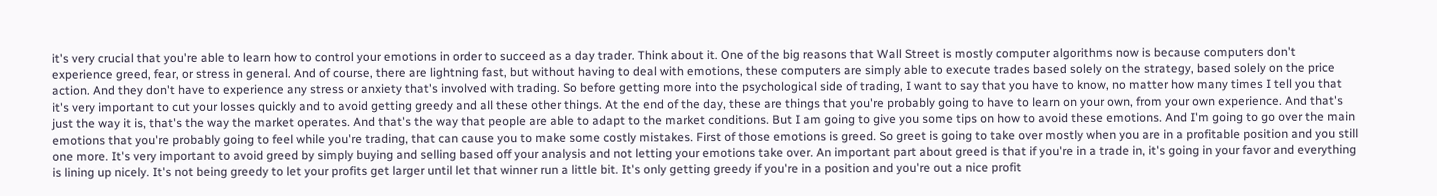it's very crucial that you're able to learn how to control your emotions in order to succeed as a day trader. Think about it. One of the big reasons that Wall Street is mostly computer algorithms now is because computers don't experience greed, fear, or stress in general. And of course, there are lightning fast, but without having to deal with emotions, these computers are simply able to execute trades based solely on the strategy, based solely on the price action. And they don't have to experience any stress or anxiety that's involved with trading. So before getting more into the psychological side of trading, I want to say that you have to know, no matter how many times I tell you that it's very important to cut your losses quickly and to avoid getting greedy and all these other things. At the end of the day, these are things that you're probably going to have to learn on your own, from your own experience. And that's just the way it is, that's the way the market operates. And that's the way that people are able to adapt to the market conditions. But I am going to give you some tips on how to avoid these emotions. And I'm going to go over the main emotions that you're probably going to feel while you're trading, that can cause you to make some costly mistakes. First of those emotions is greed. So greet is going to take over mostly when you are in a profitable position and you still one more. It's very important to avoid greed by simply buying and selling based off your analysis and not letting your emotions take over. An important part about greed is that if you're in a trade in, it's going in your favor and everything is lining up nicely. It's not being greedy to let your profits get larger until let that winner run a little bit. It's only getting greedy if you're in a position and you're out a nice profit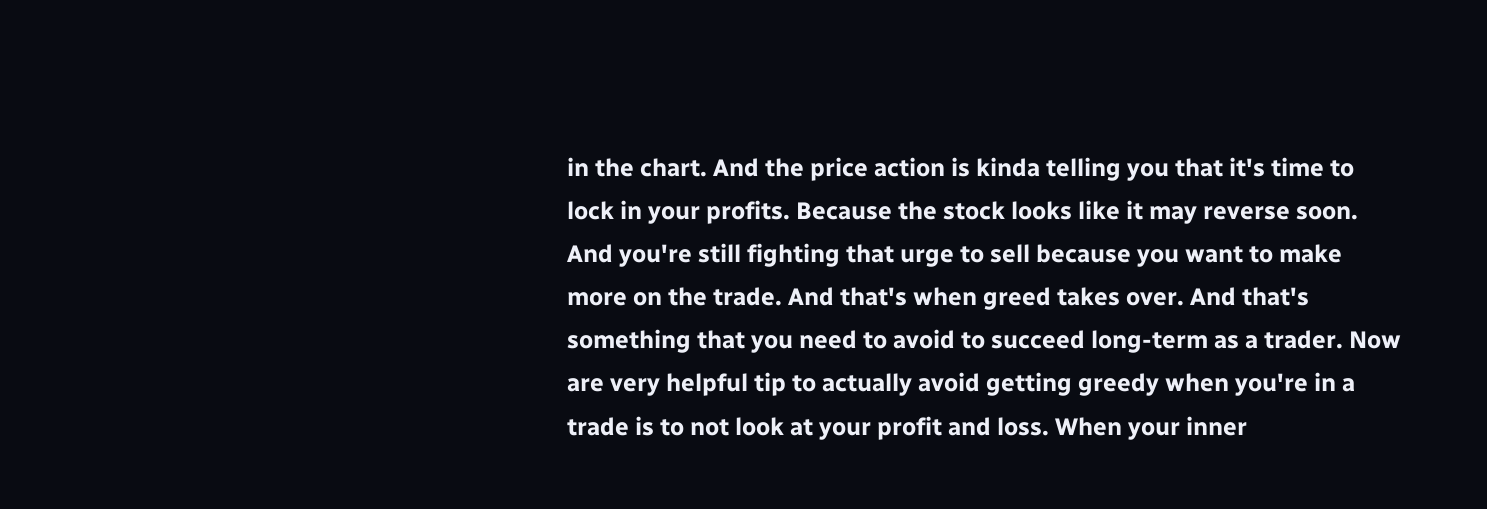in the chart. And the price action is kinda telling you that it's time to lock in your profits. Because the stock looks like it may reverse soon. And you're still fighting that urge to sell because you want to make more on the trade. And that's when greed takes over. And that's something that you need to avoid to succeed long-term as a trader. Now are very helpful tip to actually avoid getting greedy when you're in a trade is to not look at your profit and loss. When your inner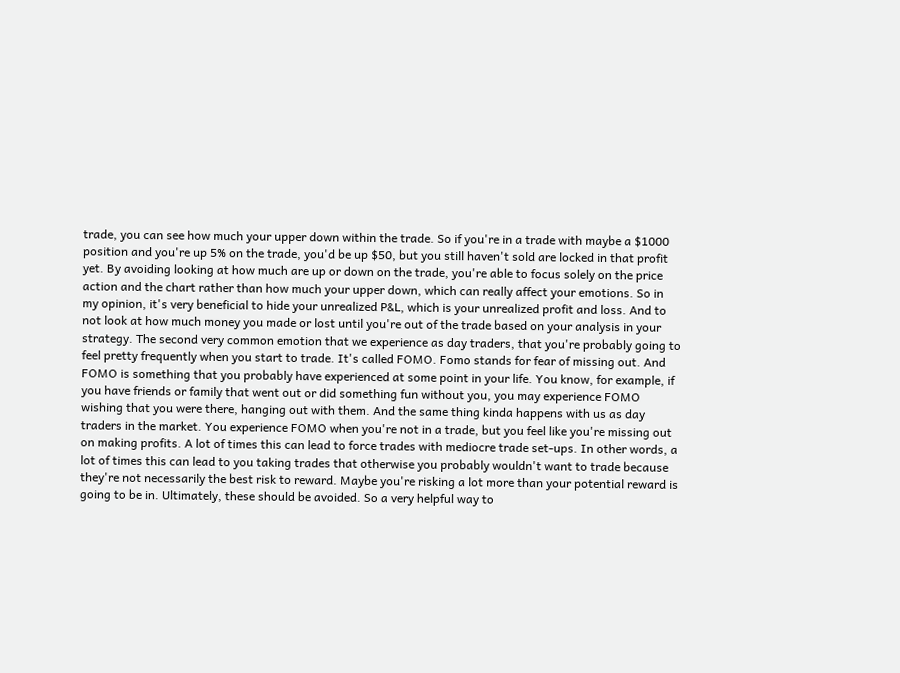trade, you can see how much your upper down within the trade. So if you're in a trade with maybe a $1000 position and you're up 5% on the trade, you'd be up $50, but you still haven't sold are locked in that profit yet. By avoiding looking at how much are up or down on the trade, you're able to focus solely on the price action and the chart rather than how much your upper down, which can really affect your emotions. So in my opinion, it's very beneficial to hide your unrealized P&L, which is your unrealized profit and loss. And to not look at how much money you made or lost until you're out of the trade based on your analysis in your strategy. The second very common emotion that we experience as day traders, that you're probably going to feel pretty frequently when you start to trade. It's called FOMO. Fomo stands for fear of missing out. And FOMO is something that you probably have experienced at some point in your life. You know, for example, if you have friends or family that went out or did something fun without you, you may experience FOMO wishing that you were there, hanging out with them. And the same thing kinda happens with us as day traders in the market. You experience FOMO when you're not in a trade, but you feel like you're missing out on making profits. A lot of times this can lead to force trades with mediocre trade set-ups. In other words, a lot of times this can lead to you taking trades that otherwise you probably wouldn't want to trade because they're not necessarily the best risk to reward. Maybe you're risking a lot more than your potential reward is going to be in. Ultimately, these should be avoided. So a very helpful way to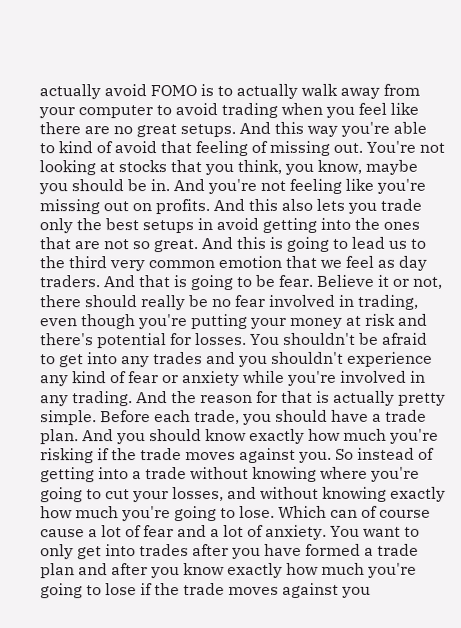actually avoid FOMO is to actually walk away from your computer to avoid trading when you feel like there are no great setups. And this way you're able to kind of avoid that feeling of missing out. You're not looking at stocks that you think, you know, maybe you should be in. And you're not feeling like you're missing out on profits. And this also lets you trade only the best setups in avoid getting into the ones that are not so great. And this is going to lead us to the third very common emotion that we feel as day traders. And that is going to be fear. Believe it or not, there should really be no fear involved in trading, even though you're putting your money at risk and there's potential for losses. You shouldn't be afraid to get into any trades and you shouldn't experience any kind of fear or anxiety while you're involved in any trading. And the reason for that is actually pretty simple. Before each trade, you should have a trade plan. And you should know exactly how much you're risking if the trade moves against you. So instead of getting into a trade without knowing where you're going to cut your losses, and without knowing exactly how much you're going to lose. Which can of course cause a lot of fear and a lot of anxiety. You want to only get into trades after you have formed a trade plan and after you know exactly how much you're going to lose if the trade moves against you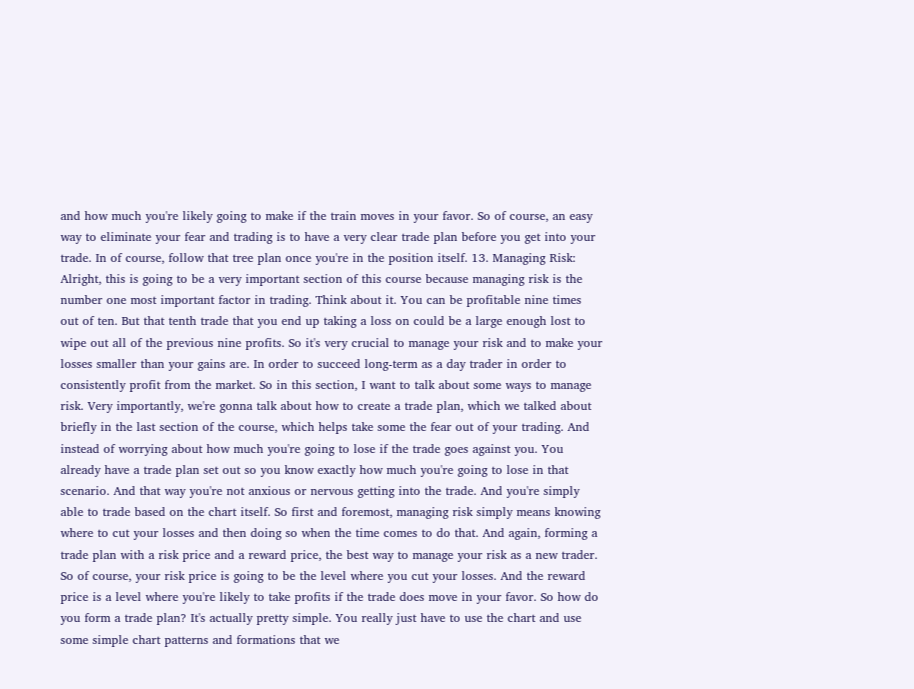and how much you're likely going to make if the train moves in your favor. So of course, an easy way to eliminate your fear and trading is to have a very clear trade plan before you get into your trade. In of course, follow that tree plan once you're in the position itself. 13. Managing Risk: Alright, this is going to be a very important section of this course because managing risk is the number one most important factor in trading. Think about it. You can be profitable nine times out of ten. But that tenth trade that you end up taking a loss on could be a large enough lost to wipe out all of the previous nine profits. So it's very crucial to manage your risk and to make your losses smaller than your gains are. In order to succeed long-term as a day trader in order to consistently profit from the market. So in this section, I want to talk about some ways to manage risk. Very importantly, we're gonna talk about how to create a trade plan, which we talked about briefly in the last section of the course, which helps take some the fear out of your trading. And instead of worrying about how much you're going to lose if the trade goes against you. You already have a trade plan set out so you know exactly how much you're going to lose in that scenario. And that way you're not anxious or nervous getting into the trade. And you're simply able to trade based on the chart itself. So first and foremost, managing risk simply means knowing where to cut your losses and then doing so when the time comes to do that. And again, forming a trade plan with a risk price and a reward price, the best way to manage your risk as a new trader. So of course, your risk price is going to be the level where you cut your losses. And the reward price is a level where you're likely to take profits if the trade does move in your favor. So how do you form a trade plan? It's actually pretty simple. You really just have to use the chart and use some simple chart patterns and formations that we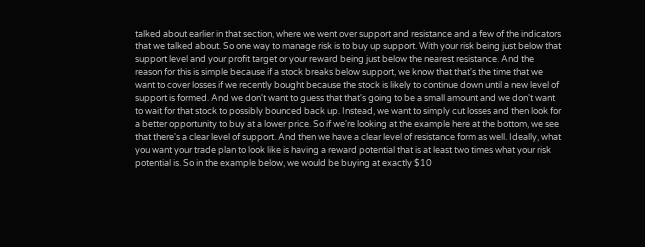talked about earlier in that section, where we went over support and resistance and a few of the indicators that we talked about. So one way to manage risk is to buy up support. With your risk being just below that support level and your profit target or your reward being just below the nearest resistance. And the reason for this is simple because if a stock breaks below support, we know that that's the time that we want to cover losses if we recently bought because the stock is likely to continue down until a new level of support is formed. And we don't want to guess that that's going to be a small amount and we don't want to wait for that stock to possibly bounced back up. Instead, we want to simply cut losses and then look for a better opportunity to buy at a lower price. So if we're looking at the example here at the bottom, we see that there's a clear level of support. And then we have a clear level of resistance form as well. Ideally, what you want your trade plan to look like is having a reward potential that is at least two times what your risk potential is. So in the example below, we would be buying at exactly $10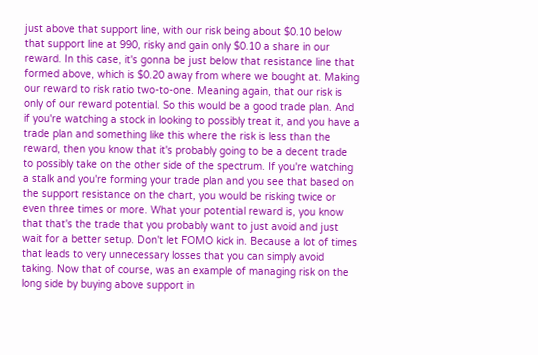just above that support line, with our risk being about $0.10 below that support line at 990, risky and gain only $0.10 a share in our reward. In this case, it's gonna be just below that resistance line that formed above, which is $0.20 away from where we bought at. Making our reward to risk ratio two-to-one. Meaning again, that our risk is only of our reward potential. So this would be a good trade plan. And if you're watching a stock in looking to possibly treat it, and you have a trade plan and something like this where the risk is less than the reward, then you know that it's probably going to be a decent trade to possibly take on the other side of the spectrum. If you're watching a stalk and you're forming your trade plan and you see that based on the support resistance on the chart, you would be risking twice or even three times or more. What your potential reward is, you know that that's the trade that you probably want to just avoid and just wait for a better setup. Don't let FOMO kick in. Because a lot of times that leads to very unnecessary losses that you can simply avoid taking. Now that of course, was an example of managing risk on the long side by buying above support in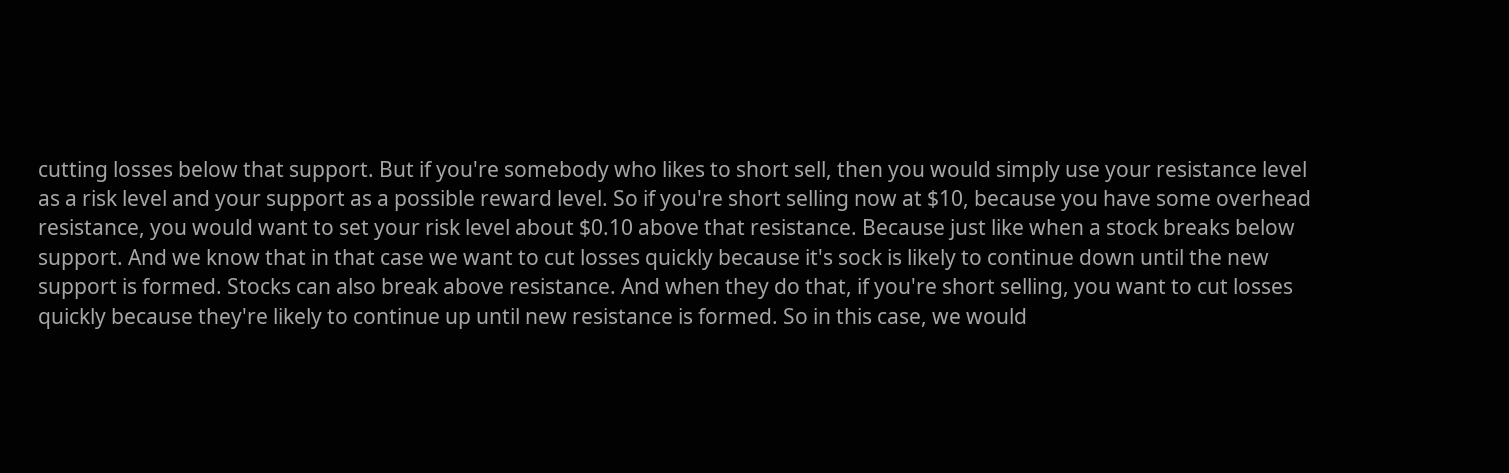cutting losses below that support. But if you're somebody who likes to short sell, then you would simply use your resistance level as a risk level and your support as a possible reward level. So if you're short selling now at $10, because you have some overhead resistance, you would want to set your risk level about $0.10 above that resistance. Because just like when a stock breaks below support. And we know that in that case we want to cut losses quickly because it's sock is likely to continue down until the new support is formed. Stocks can also break above resistance. And when they do that, if you're short selling, you want to cut losses quickly because they're likely to continue up until new resistance is formed. So in this case, we would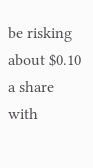be risking about $0.10 a share with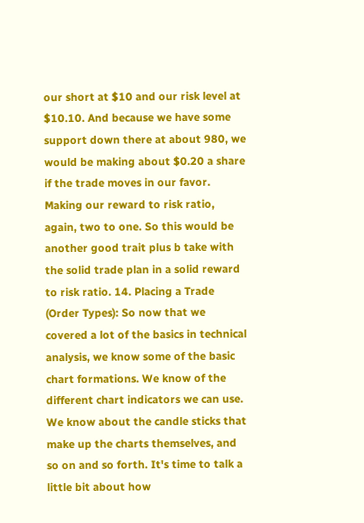our short at $10 and our risk level at $10.10. And because we have some support down there at about 980, we would be making about $0.20 a share if the trade moves in our favor. Making our reward to risk ratio, again, two to one. So this would be another good trait plus b take with the solid trade plan in a solid reward to risk ratio. 14. Placing a Trade (Order Types): So now that we covered a lot of the basics in technical analysis, we know some of the basic chart formations. We know of the different chart indicators we can use. We know about the candle sticks that make up the charts themselves, and so on and so forth. It's time to talk a little bit about how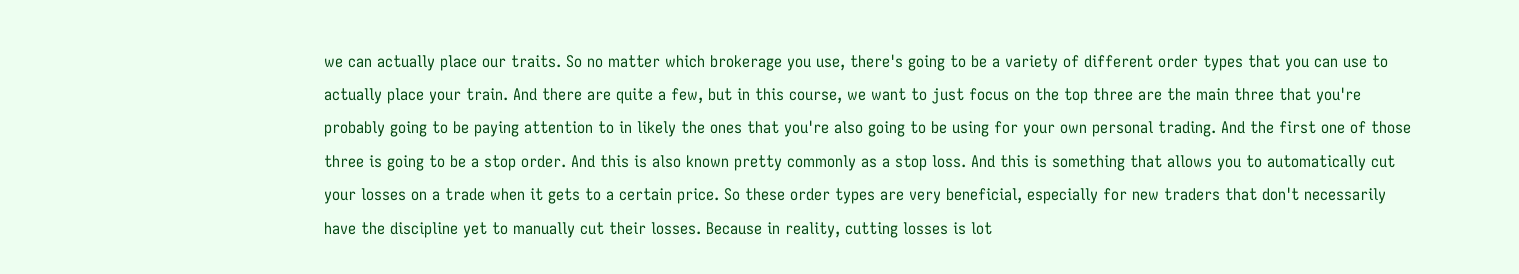we can actually place our traits. So no matter which brokerage you use, there's going to be a variety of different order types that you can use to actually place your train. And there are quite a few, but in this course, we want to just focus on the top three are the main three that you're probably going to be paying attention to in likely the ones that you're also going to be using for your own personal trading. And the first one of those three is going to be a stop order. And this is also known pretty commonly as a stop loss. And this is something that allows you to automatically cut your losses on a trade when it gets to a certain price. So these order types are very beneficial, especially for new traders that don't necessarily have the discipline yet to manually cut their losses. Because in reality, cutting losses is lot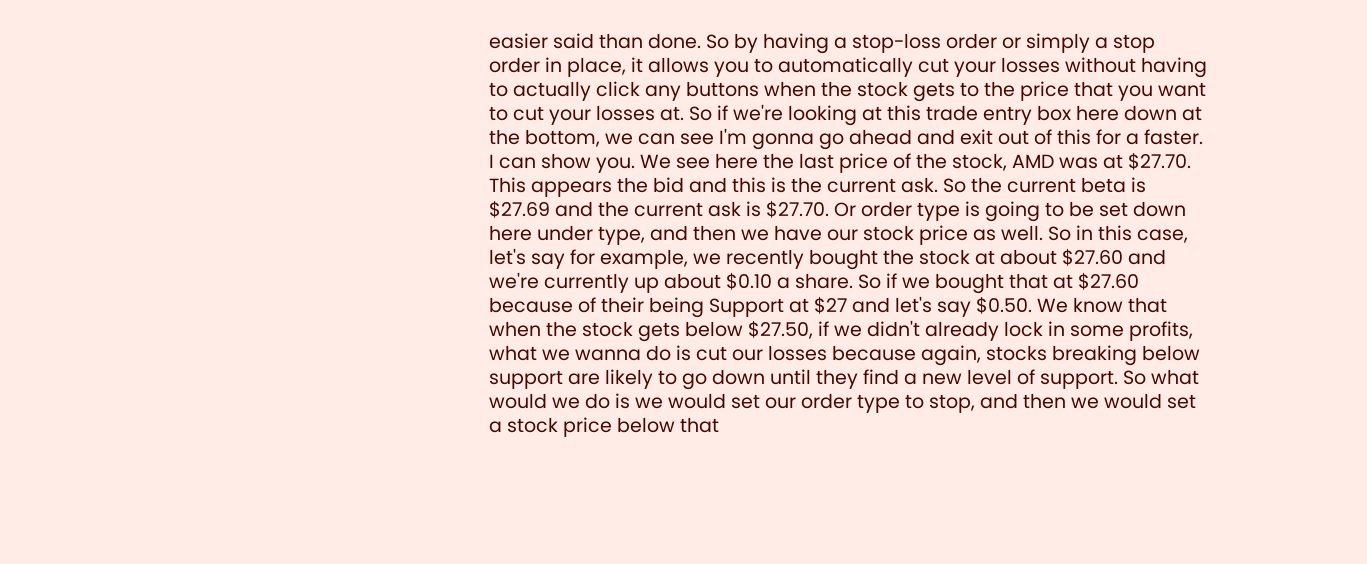easier said than done. So by having a stop-loss order or simply a stop order in place, it allows you to automatically cut your losses without having to actually click any buttons when the stock gets to the price that you want to cut your losses at. So if we're looking at this trade entry box here down at the bottom, we can see I'm gonna go ahead and exit out of this for a faster. I can show you. We see here the last price of the stock, AMD was at $27.70. This appears the bid and this is the current ask. So the current beta is $27.69 and the current ask is $27.70. Or order type is going to be set down here under type, and then we have our stock price as well. So in this case, let's say for example, we recently bought the stock at about $27.60 and we're currently up about $0.10 a share. So if we bought that at $27.60 because of their being Support at $27 and let's say $0.50. We know that when the stock gets below $27.50, if we didn't already lock in some profits, what we wanna do is cut our losses because again, stocks breaking below support are likely to go down until they find a new level of support. So what would we do is we would set our order type to stop, and then we would set a stock price below that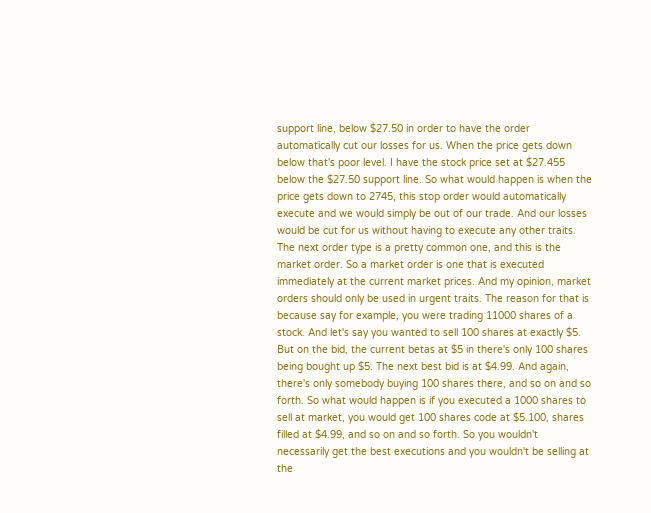support line, below $27.50 in order to have the order automatically cut our losses for us. When the price gets down below that's poor level. I have the stock price set at $27.455 below the $27.50 support line. So what would happen is when the price gets down to 2745, this stop order would automatically execute and we would simply be out of our trade. And our losses would be cut for us without having to execute any other traits. The next order type is a pretty common one, and this is the market order. So a market order is one that is executed immediately at the current market prices. And my opinion, market orders should only be used in urgent traits. The reason for that is because say for example, you were trading 11000 shares of a stock. And let's say you wanted to sell 100 shares at exactly $5. But on the bid, the current betas at $5 in there's only 100 shares being bought up $5. The next best bid is at $4.99. And again, there's only somebody buying 100 shares there, and so on and so forth. So what would happen is if you executed a 1000 shares to sell at market, you would get 100 shares code at $5.100, shares filled at $4.99, and so on and so forth. So you wouldn't necessarily get the best executions and you wouldn't be selling at the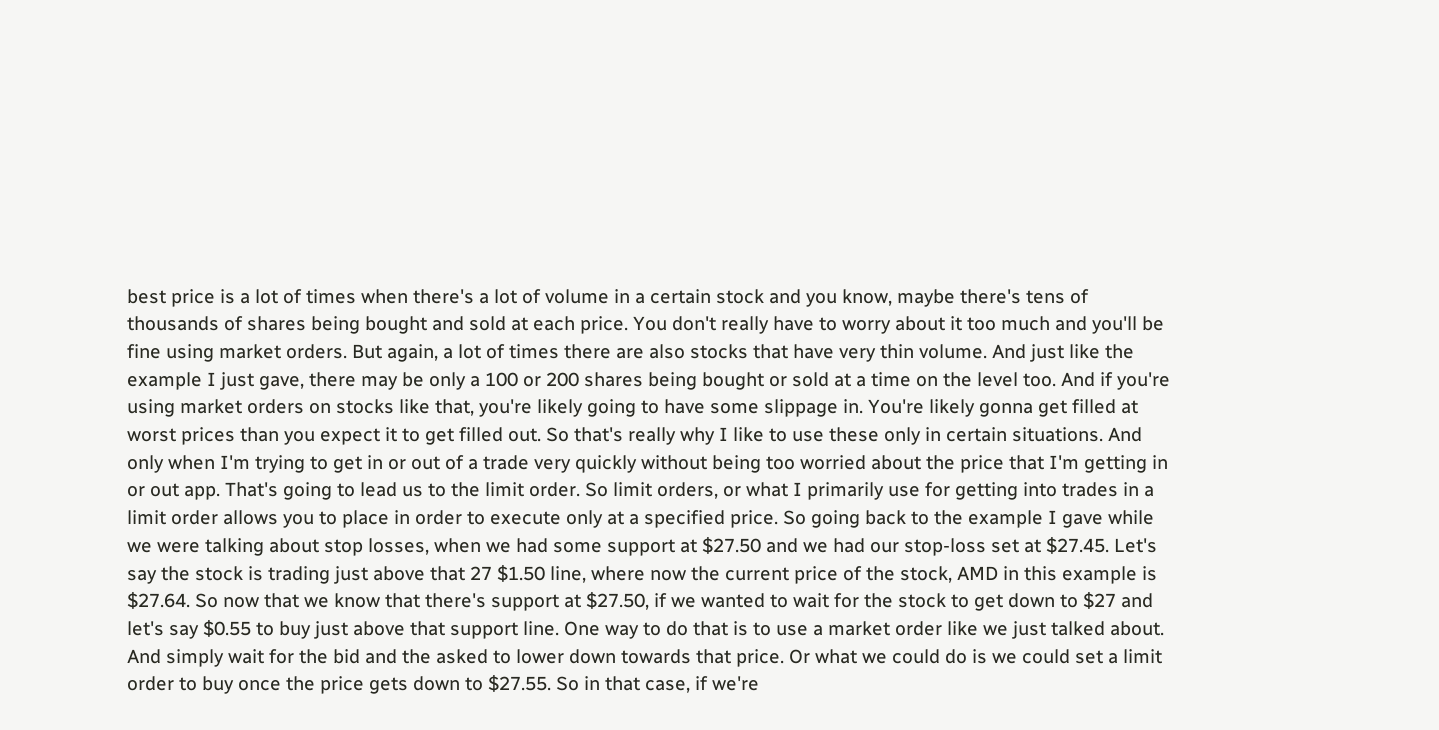best price is a lot of times when there's a lot of volume in a certain stock and you know, maybe there's tens of thousands of shares being bought and sold at each price. You don't really have to worry about it too much and you'll be fine using market orders. But again, a lot of times there are also stocks that have very thin volume. And just like the example I just gave, there may be only a 100 or 200 shares being bought or sold at a time on the level too. And if you're using market orders on stocks like that, you're likely going to have some slippage in. You're likely gonna get filled at worst prices than you expect it to get filled out. So that's really why I like to use these only in certain situations. And only when I'm trying to get in or out of a trade very quickly without being too worried about the price that I'm getting in or out app. That's going to lead us to the limit order. So limit orders, or what I primarily use for getting into trades in a limit order allows you to place in order to execute only at a specified price. So going back to the example I gave while we were talking about stop losses, when we had some support at $27.50 and we had our stop-loss set at $27.45. Let's say the stock is trading just above that 27 $1.50 line, where now the current price of the stock, AMD in this example is $27.64. So now that we know that there's support at $27.50, if we wanted to wait for the stock to get down to $27 and let's say $0.55 to buy just above that support line. One way to do that is to use a market order like we just talked about. And simply wait for the bid and the asked to lower down towards that price. Or what we could do is we could set a limit order to buy once the price gets down to $27.55. So in that case, if we're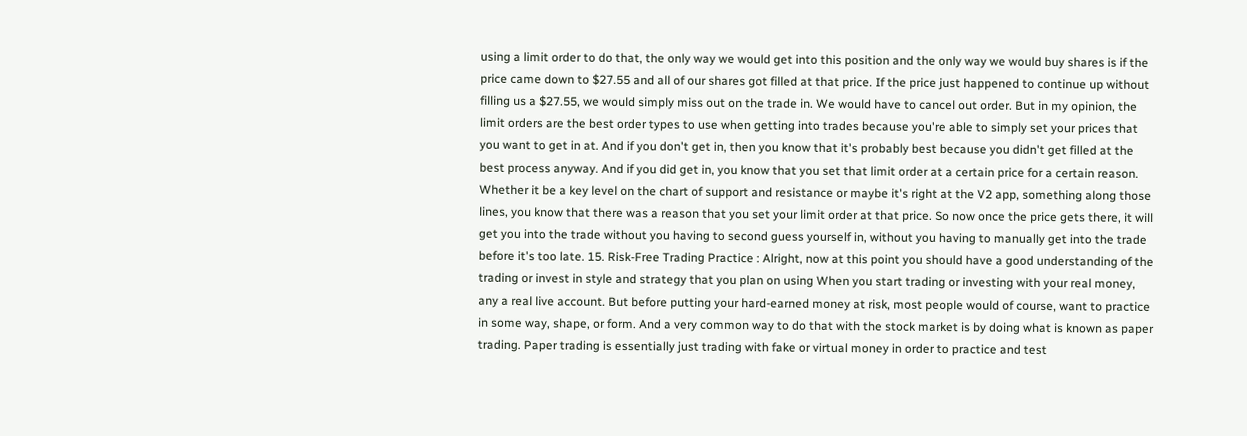using a limit order to do that, the only way we would get into this position and the only way we would buy shares is if the price came down to $27.55 and all of our shares got filled at that price. If the price just happened to continue up without filling us a $27.55, we would simply miss out on the trade in. We would have to cancel out order. But in my opinion, the limit orders are the best order types to use when getting into trades because you're able to simply set your prices that you want to get in at. And if you don't get in, then you know that it's probably best because you didn't get filled at the best process anyway. And if you did get in, you know that you set that limit order at a certain price for a certain reason. Whether it be a key level on the chart of support and resistance or maybe it's right at the V2 app, something along those lines, you know that there was a reason that you set your limit order at that price. So now once the price gets there, it will get you into the trade without you having to second guess yourself in, without you having to manually get into the trade before it's too late. 15. Risk-Free Trading Practice : Alright, now at this point you should have a good understanding of the trading or invest in style and strategy that you plan on using When you start trading or investing with your real money, any a real live account. But before putting your hard-earned money at risk, most people would of course, want to practice in some way, shape, or form. And a very common way to do that with the stock market is by doing what is known as paper trading. Paper trading is essentially just trading with fake or virtual money in order to practice and test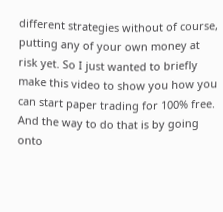different strategies without of course, putting any of your own money at risk yet. So I just wanted to briefly make this video to show you how you can start paper trading for 100% free. And the way to do that is by going onto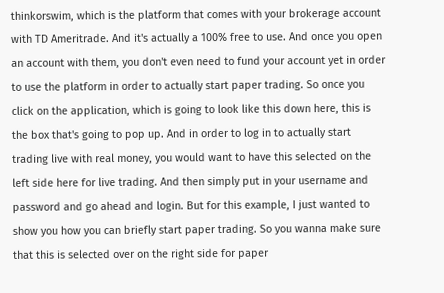thinkorswim, which is the platform that comes with your brokerage account with TD Ameritrade. And it's actually a 100% free to use. And once you open an account with them, you don't even need to fund your account yet in order to use the platform in order to actually start paper trading. So once you click on the application, which is going to look like this down here, this is the box that's going to pop up. And in order to log in to actually start trading live with real money, you would want to have this selected on the left side here for live trading. And then simply put in your username and password and go ahead and login. But for this example, I just wanted to show you how you can briefly start paper trading. So you wanna make sure that this is selected over on the right side for paper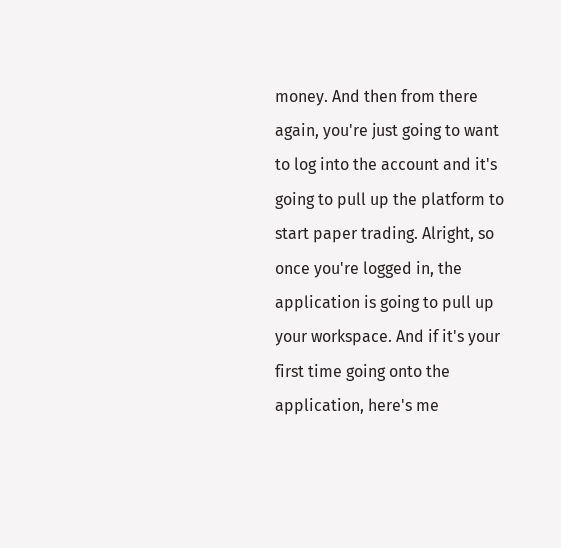money. And then from there again, you're just going to want to log into the account and it's going to pull up the platform to start paper trading. Alright, so once you're logged in, the application is going to pull up your workspace. And if it's your first time going onto the application, here's me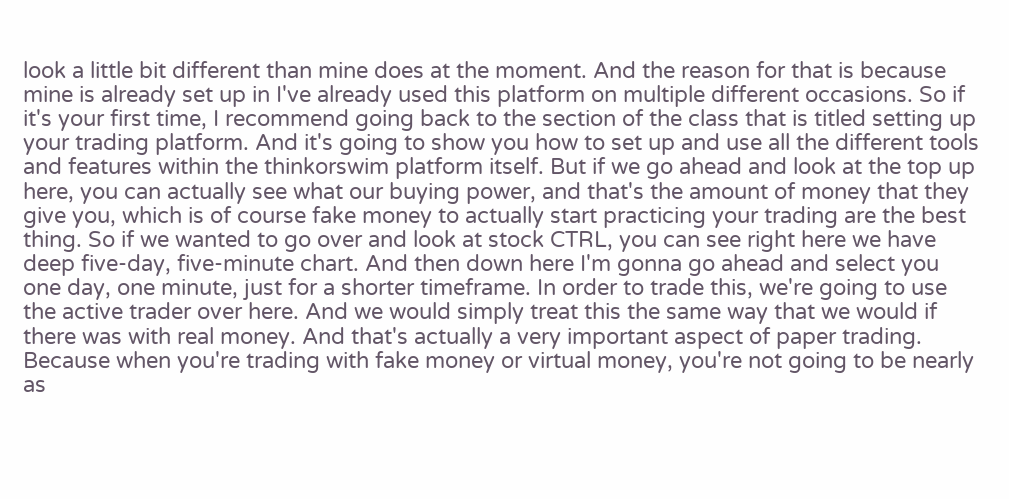look a little bit different than mine does at the moment. And the reason for that is because mine is already set up in I've already used this platform on multiple different occasions. So if it's your first time, I recommend going back to the section of the class that is titled setting up your trading platform. And it's going to show you how to set up and use all the different tools and features within the thinkorswim platform itself. But if we go ahead and look at the top up here, you can actually see what our buying power, and that's the amount of money that they give you, which is of course fake money to actually start practicing your trading are the best thing. So if we wanted to go over and look at stock CTRL, you can see right here we have deep five-day, five-minute chart. And then down here I'm gonna go ahead and select you one day, one minute, just for a shorter timeframe. In order to trade this, we're going to use the active trader over here. And we would simply treat this the same way that we would if there was with real money. And that's actually a very important aspect of paper trading. Because when you're trading with fake money or virtual money, you're not going to be nearly as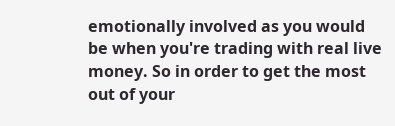emotionally involved as you would be when you're trading with real live money. So in order to get the most out of your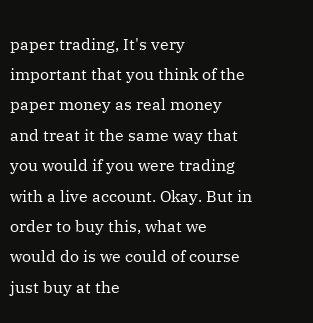paper trading, It's very important that you think of the paper money as real money and treat it the same way that you would if you were trading with a live account. Okay. But in order to buy this, what we would do is we could of course just buy at the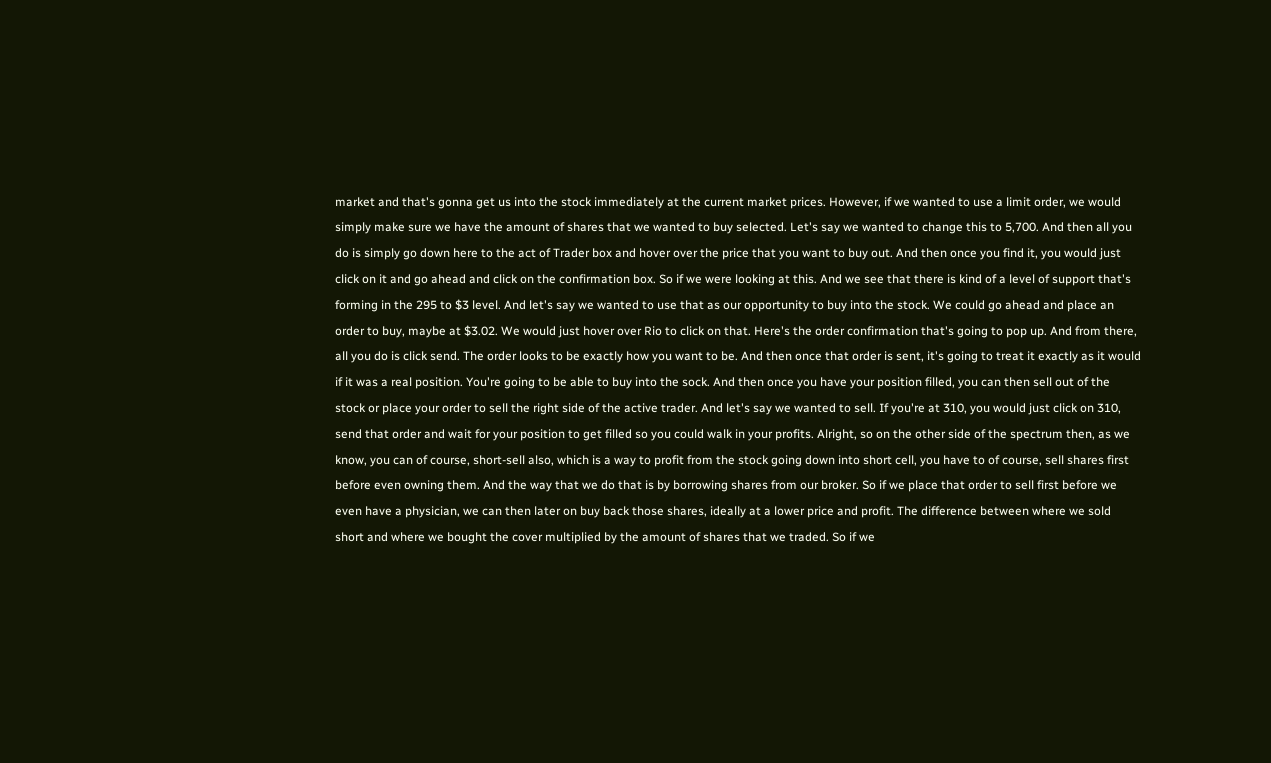market and that's gonna get us into the stock immediately at the current market prices. However, if we wanted to use a limit order, we would simply make sure we have the amount of shares that we wanted to buy selected. Let's say we wanted to change this to 5,700. And then all you do is simply go down here to the act of Trader box and hover over the price that you want to buy out. And then once you find it, you would just click on it and go ahead and click on the confirmation box. So if we were looking at this. And we see that there is kind of a level of support that's forming in the 295 to $3 level. And let's say we wanted to use that as our opportunity to buy into the stock. We could go ahead and place an order to buy, maybe at $3.02. We would just hover over Rio to click on that. Here's the order confirmation that's going to pop up. And from there, all you do is click send. The order looks to be exactly how you want to be. And then once that order is sent, it's going to treat it exactly as it would if it was a real position. You're going to be able to buy into the sock. And then once you have your position filled, you can then sell out of the stock or place your order to sell the right side of the active trader. And let's say we wanted to sell. If you're at 310, you would just click on 310, send that order and wait for your position to get filled so you could walk in your profits. Alright, so on the other side of the spectrum then, as we know, you can of course, short-sell also, which is a way to profit from the stock going down into short cell, you have to of course, sell shares first before even owning them. And the way that we do that is by borrowing shares from our broker. So if we place that order to sell first before we even have a physician, we can then later on buy back those shares, ideally at a lower price and profit. The difference between where we sold short and where we bought the cover multiplied by the amount of shares that we traded. So if we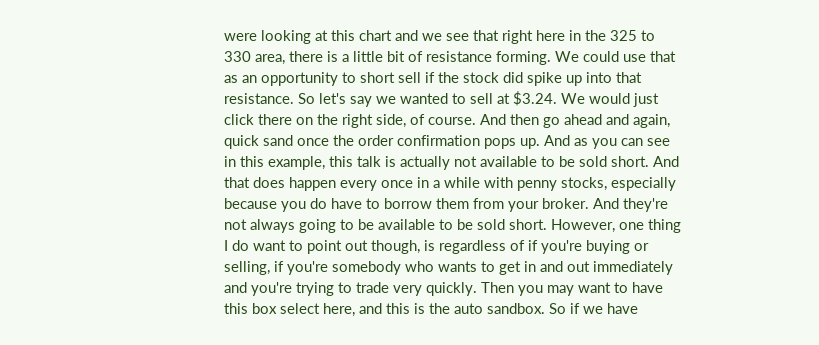were looking at this chart and we see that right here in the 325 to 330 area, there is a little bit of resistance forming. We could use that as an opportunity to short sell if the stock did spike up into that resistance. So let's say we wanted to sell at $3.24. We would just click there on the right side, of course. And then go ahead and again, quick sand once the order confirmation pops up. And as you can see in this example, this talk is actually not available to be sold short. And that does happen every once in a while with penny stocks, especially because you do have to borrow them from your broker. And they're not always going to be available to be sold short. However, one thing I do want to point out though, is regardless of if you're buying or selling, if you're somebody who wants to get in and out immediately and you're trying to trade very quickly. Then you may want to have this box select here, and this is the auto sandbox. So if we have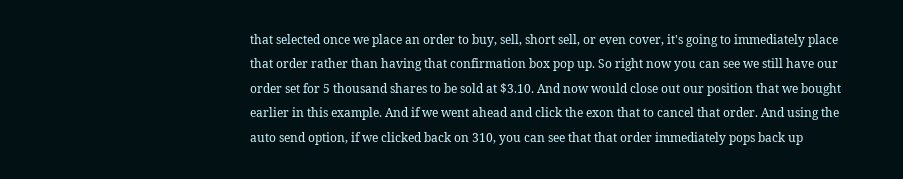that selected once we place an order to buy, sell, short sell, or even cover, it's going to immediately place that order rather than having that confirmation box pop up. So right now you can see we still have our order set for 5 thousand shares to be sold at $3.10. And now would close out our position that we bought earlier in this example. And if we went ahead and click the exon that to cancel that order. And using the auto send option, if we clicked back on 310, you can see that that order immediately pops back up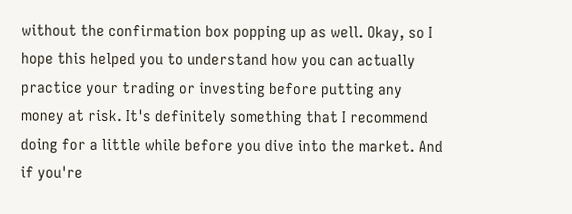without the confirmation box popping up as well. Okay, so I hope this helped you to understand how you can actually practice your trading or investing before putting any money at risk. It's definitely something that I recommend doing for a little while before you dive into the market. And if you're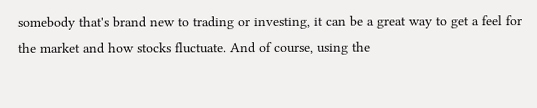somebody that's brand new to trading or investing, it can be a great way to get a feel for the market and how stocks fluctuate. And of course, using the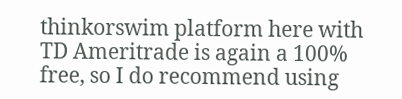thinkorswim platform here with TD Ameritrade is again a 100% free, so I do recommend using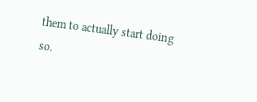them to actually start doing so.